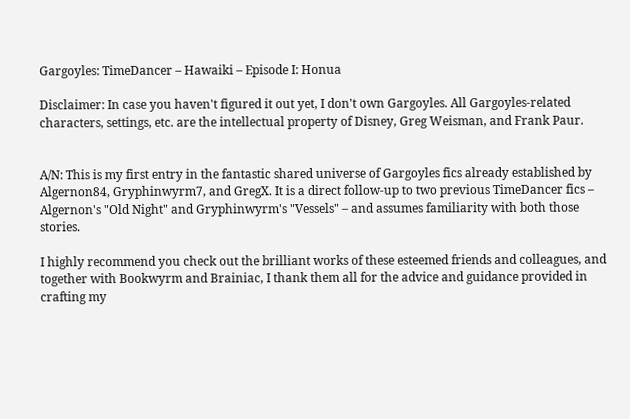Gargoyles: TimeDancer – Hawaiki – Episode I: Honua

Disclaimer: In case you haven't figured it out yet, I don't own Gargoyles. All Gargoyles-related characters, settings, etc. are the intellectual property of Disney, Greg Weisman, and Frank Paur.


A/N: This is my first entry in the fantastic shared universe of Gargoyles fics already established by Algernon84, Gryphinwyrm7, and GregX. It is a direct follow-up to two previous TimeDancer fics – Algernon's "Old Night" and Gryphinwyrm's "Vessels" – and assumes familiarity with both those stories.

I highly recommend you check out the brilliant works of these esteemed friends and colleagues, and together with Bookwyrm and Brainiac, I thank them all for the advice and guidance provided in crafting my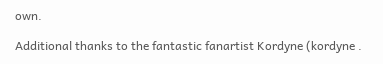own.

Additional thanks to the fantastic fanartist Kordyne (kordyne .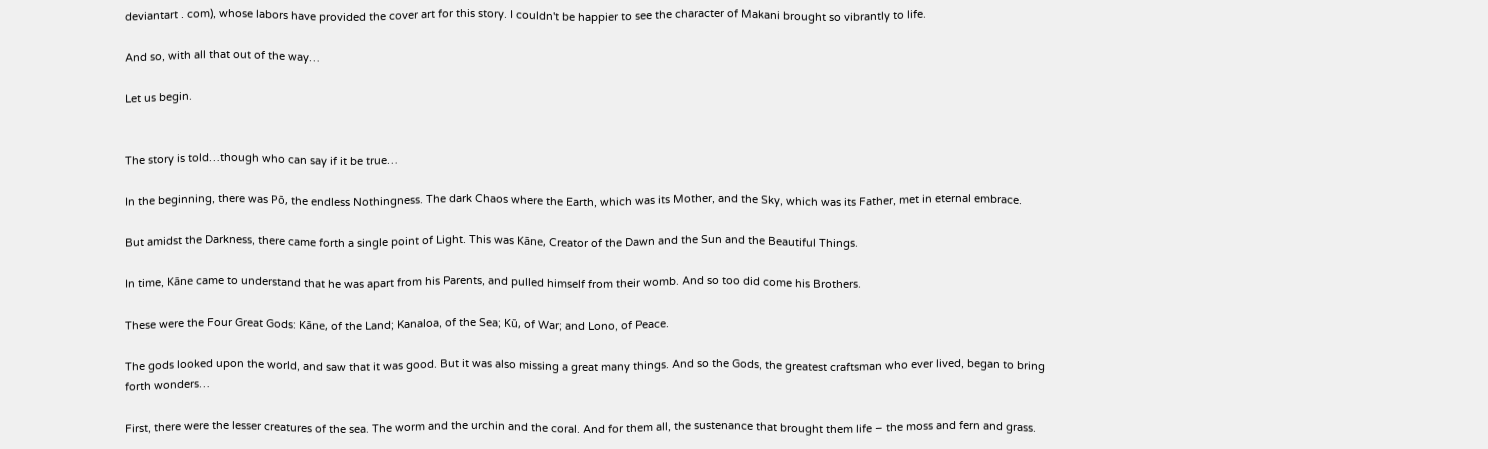deviantart . com), whose labors have provided the cover art for this story. I couldn't be happier to see the character of Makani brought so vibrantly to life.

And so, with all that out of the way…

Let us begin.


The story is told…though who can say if it be true…

In the beginning, there was Pō, the endless Nothingness. The dark Chaos where the Earth, which was its Mother, and the Sky, which was its Father, met in eternal embrace.

But amidst the Darkness, there came forth a single point of Light. This was Kāne, Creator of the Dawn and the Sun and the Beautiful Things.

In time, Kāne came to understand that he was apart from his Parents, and pulled himself from their womb. And so too did come his Brothers.

These were the Four Great Gods: Kāne, of the Land; Kanaloa, of the Sea; Kū, of War; and Lono, of Peace.

The gods looked upon the world, and saw that it was good. But it was also missing a great many things. And so the Gods, the greatest craftsman who ever lived, began to bring forth wonders…

First, there were the lesser creatures of the sea. The worm and the urchin and the coral. And for them all, the sustenance that brought them life – the moss and fern and grass.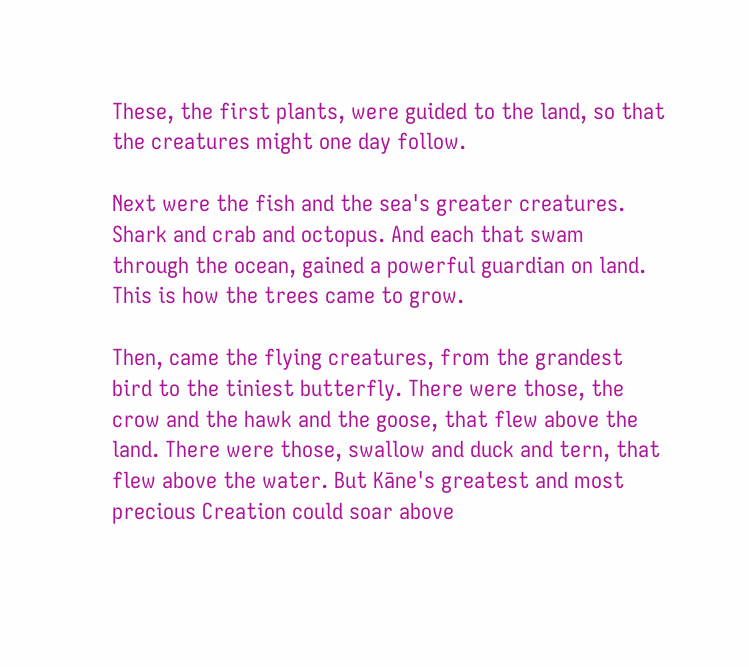These, the first plants, were guided to the land, so that the creatures might one day follow.

Next were the fish and the sea's greater creatures. Shark and crab and octopus. And each that swam through the ocean, gained a powerful guardian on land. This is how the trees came to grow.

Then, came the flying creatures, from the grandest bird to the tiniest butterfly. There were those, the crow and the hawk and the goose, that flew above the land. There were those, swallow and duck and tern, that flew above the water. But Kāne's greatest and most precious Creation could soar above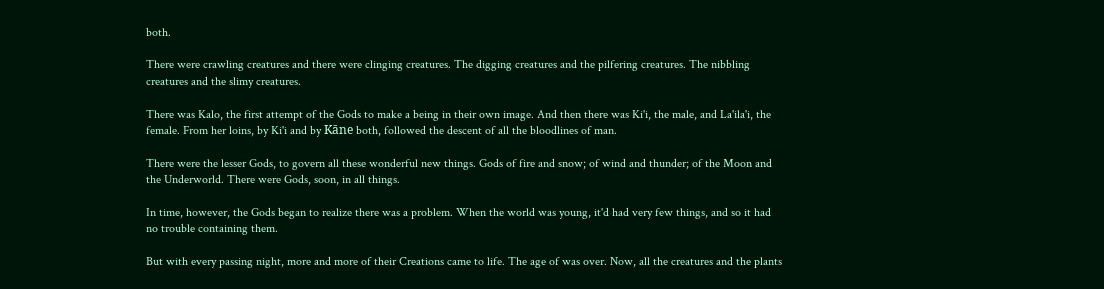both.

There were crawling creatures and there were clinging creatures. The digging creatures and the pilfering creatures. The nibbling creatures and the slimy creatures.

There was Kalo, the first attempt of the Gods to make a being in their own image. And then there was Ki'i, the male, and La'ila'i, the female. From her loins, by Ki'i and by Kāne both, followed the descent of all the bloodlines of man.

There were the lesser Gods, to govern all these wonderful new things. Gods of fire and snow; of wind and thunder; of the Moon and the Underworld. There were Gods, soon, in all things.

In time, however, the Gods began to realize there was a problem. When the world was young, it'd had very few things, and so it had no trouble containing them.

But with every passing night, more and more of their Creations came to life. The age of was over. Now, all the creatures and the plants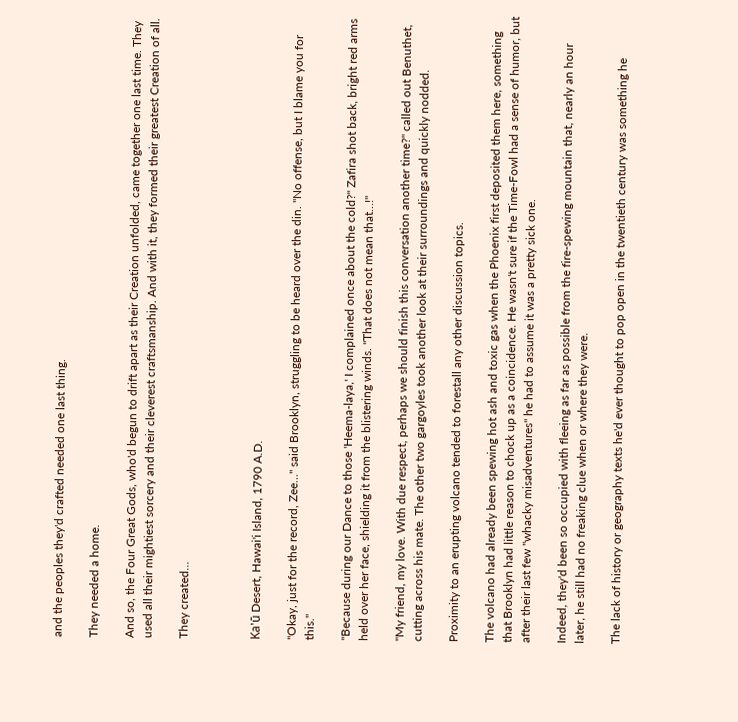and the peoples they'd crafted needed one last thing.

They needed a home.

And so, the Four Great Gods, who'd begun to drift apart as their Creation unfolded, came together one last time. They used all their mightiest sorcery and their cleverest craftsmanship. And with it, they formed their greatest Creation of all.

They created…



Ka'ū Desert, Hawai'i Island, 1790 A.D.

"Okay, just for the record, Zee…" said Brooklyn, struggling to be heard over the din. "No offense, but I blame you for this."

"Because during our Dance to those 'Heema-laya,' I complained once about the cold?" Zafira shot back, bright red arms held over her face, shielding it from the blistering winds. "That does not mean that…!"

"My friend, my love. With due respect, perhaps we should finish this conversation another time?" called out Benuthet, cutting across his mate. The other two gargoyles took another look at their surroundings and quickly nodded.

Proximity to an erupting volcano tended to forestall any other discussion topics.

The volcano had already been spewing hot ash and toxic gas when the Phoenix first deposited them here, something that Brooklyn had little reason to chock up as a coincidence. He wasn't sure if the Time-Fowl had a sense of humor, but after their last few "whacky misadventures" he had to assume it was a pretty sick one.

Indeed, they'd been so occupied with fleeing as far as possible from the fire-spewing mountain that, nearly an hour later, he still had no freaking clue when or where they were.

The lack of history or geography texts he'd ever thought to pop open in the twentieth century was something he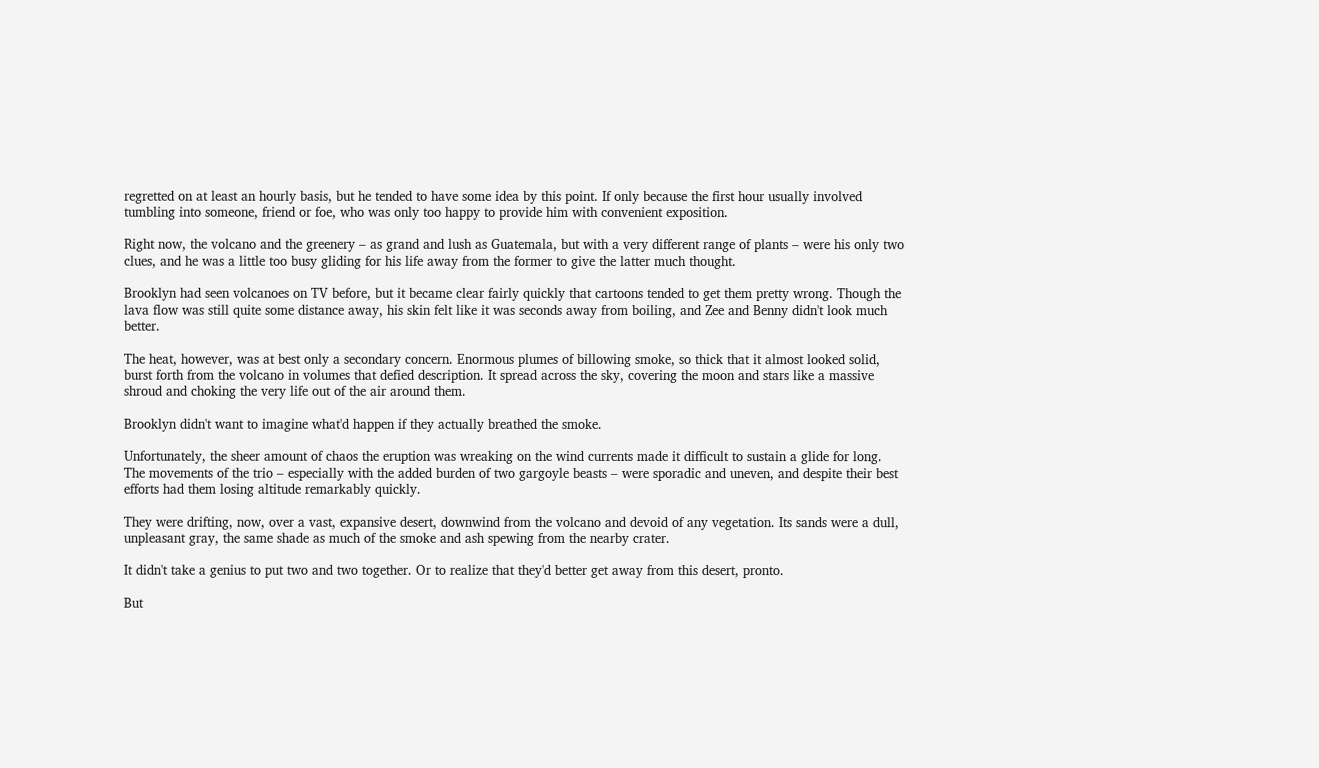regretted on at least an hourly basis, but he tended to have some idea by this point. If only because the first hour usually involved tumbling into someone, friend or foe, who was only too happy to provide him with convenient exposition.

Right now, the volcano and the greenery – as grand and lush as Guatemala, but with a very different range of plants – were his only two clues, and he was a little too busy gliding for his life away from the former to give the latter much thought.

Brooklyn had seen volcanoes on TV before, but it became clear fairly quickly that cartoons tended to get them pretty wrong. Though the lava flow was still quite some distance away, his skin felt like it was seconds away from boiling, and Zee and Benny didn't look much better.

The heat, however, was at best only a secondary concern. Enormous plumes of billowing smoke, so thick that it almost looked solid, burst forth from the volcano in volumes that defied description. It spread across the sky, covering the moon and stars like a massive shroud and choking the very life out of the air around them.

Brooklyn didn't want to imagine what'd happen if they actually breathed the smoke.

Unfortunately, the sheer amount of chaos the eruption was wreaking on the wind currents made it difficult to sustain a glide for long. The movements of the trio – especially with the added burden of two gargoyle beasts – were sporadic and uneven, and despite their best efforts had them losing altitude remarkably quickly.

They were drifting, now, over a vast, expansive desert, downwind from the volcano and devoid of any vegetation. Its sands were a dull, unpleasant gray, the same shade as much of the smoke and ash spewing from the nearby crater.

It didn't take a genius to put two and two together. Or to realize that they'd better get away from this desert, pronto.

But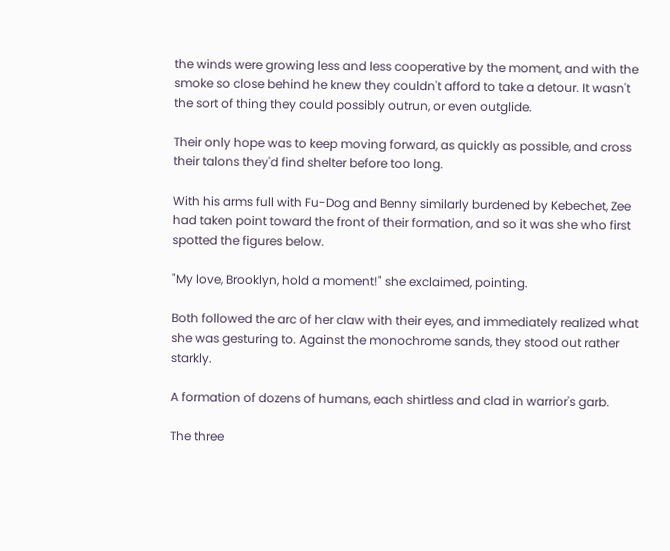the winds were growing less and less cooperative by the moment, and with the smoke so close behind he knew they couldn't afford to take a detour. It wasn't the sort of thing they could possibly outrun, or even outglide.

Their only hope was to keep moving forward, as quickly as possible, and cross their talons they'd find shelter before too long.

With his arms full with Fu-Dog and Benny similarly burdened by Kebechet, Zee had taken point toward the front of their formation, and so it was she who first spotted the figures below.

"My love, Brooklyn, hold a moment!" she exclaimed, pointing.

Both followed the arc of her claw with their eyes, and immediately realized what she was gesturing to. Against the monochrome sands, they stood out rather starkly.

A formation of dozens of humans, each shirtless and clad in warrior's garb.

The three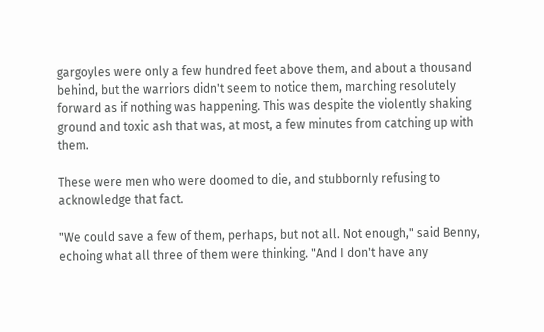gargoyles were only a few hundred feet above them, and about a thousand behind, but the warriors didn't seem to notice them, marching resolutely forward as if nothing was happening. This was despite the violently shaking ground and toxic ash that was, at most, a few minutes from catching up with them.

These were men who were doomed to die, and stubbornly refusing to acknowledge that fact.

"We could save a few of them, perhaps, but not all. Not enough," said Benny, echoing what all three of them were thinking. "And I don't have any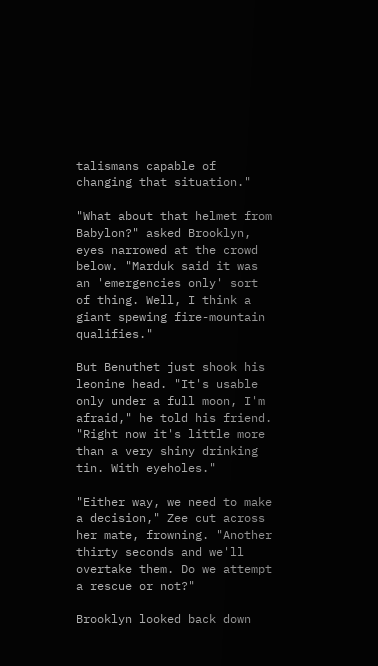talismans capable of changing that situation."

"What about that helmet from Babylon?" asked Brooklyn, eyes narrowed at the crowd below. "Marduk said it was an 'emergencies only' sort of thing. Well, I think a giant spewing fire-mountain qualifies."

But Benuthet just shook his leonine head. "It's usable only under a full moon, I'm afraid," he told his friend. "Right now it's little more than a very shiny drinking tin. With eyeholes."

"Either way, we need to make a decision," Zee cut across her mate, frowning. "Another thirty seconds and we'll overtake them. Do we attempt a rescue or not?"

Brooklyn looked back down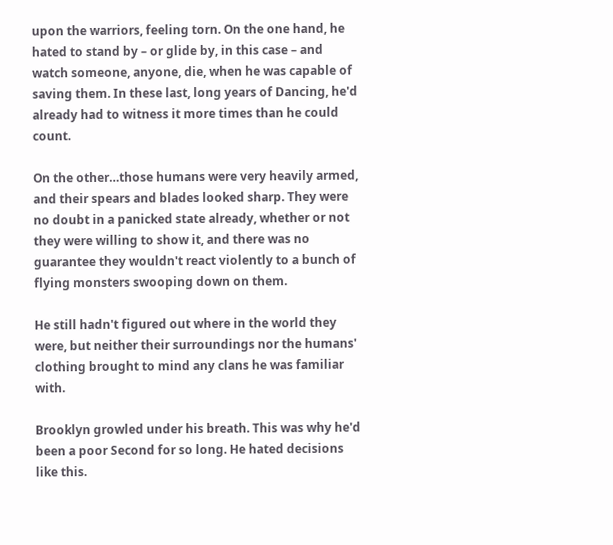upon the warriors, feeling torn. On the one hand, he hated to stand by – or glide by, in this case – and watch someone, anyone, die, when he was capable of saving them. In these last, long years of Dancing, he'd already had to witness it more times than he could count.

On the other…those humans were very heavily armed, and their spears and blades looked sharp. They were no doubt in a panicked state already, whether or not they were willing to show it, and there was no guarantee they wouldn't react violently to a bunch of flying monsters swooping down on them.

He still hadn't figured out where in the world they were, but neither their surroundings nor the humans' clothing brought to mind any clans he was familiar with.

Brooklyn growled under his breath. This was why he'd been a poor Second for so long. He hated decisions like this.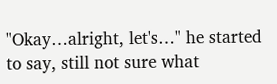"Okay…alright, let's…" he started to say, still not sure what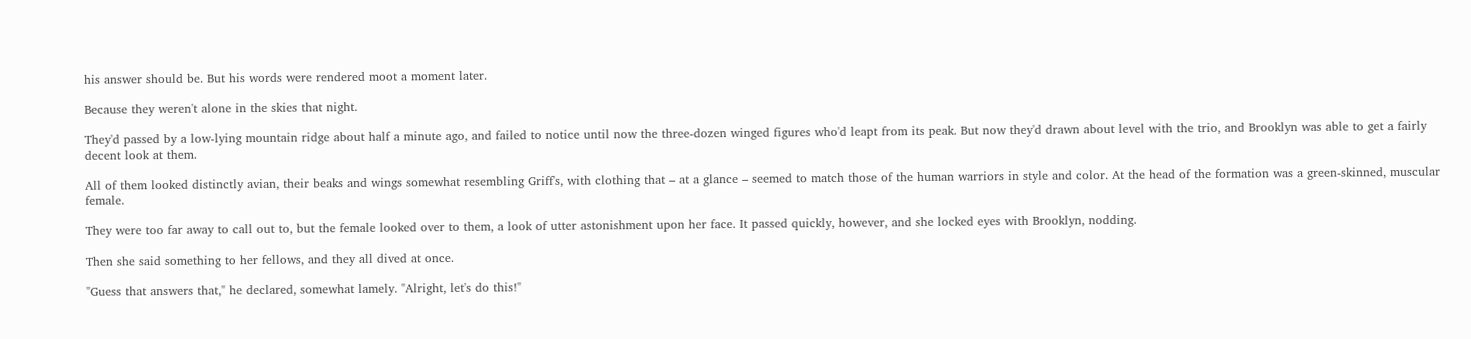his answer should be. But his words were rendered moot a moment later.

Because they weren't alone in the skies that night.

They'd passed by a low-lying mountain ridge about half a minute ago, and failed to notice until now the three-dozen winged figures who'd leapt from its peak. But now they'd drawn about level with the trio, and Brooklyn was able to get a fairly decent look at them.

All of them looked distinctly avian, their beaks and wings somewhat resembling Griff's, with clothing that – at a glance – seemed to match those of the human warriors in style and color. At the head of the formation was a green-skinned, muscular female.

They were too far away to call out to, but the female looked over to them, a look of utter astonishment upon her face. It passed quickly, however, and she locked eyes with Brooklyn, nodding.

Then she said something to her fellows, and they all dived at once.

"Guess that answers that," he declared, somewhat lamely. "Alright, let's do this!"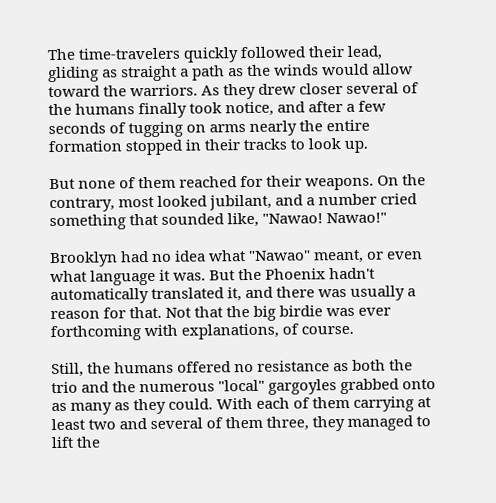The time-travelers quickly followed their lead, gliding as straight a path as the winds would allow toward the warriors. As they drew closer several of the humans finally took notice, and after a few seconds of tugging on arms nearly the entire formation stopped in their tracks to look up.

But none of them reached for their weapons. On the contrary, most looked jubilant, and a number cried something that sounded like, "Nawao! Nawao!"

Brooklyn had no idea what "Nawao" meant, or even what language it was. But the Phoenix hadn't automatically translated it, and there was usually a reason for that. Not that the big birdie was ever forthcoming with explanations, of course.

Still, the humans offered no resistance as both the trio and the numerous "local" gargoyles grabbed onto as many as they could. With each of them carrying at least two and several of them three, they managed to lift the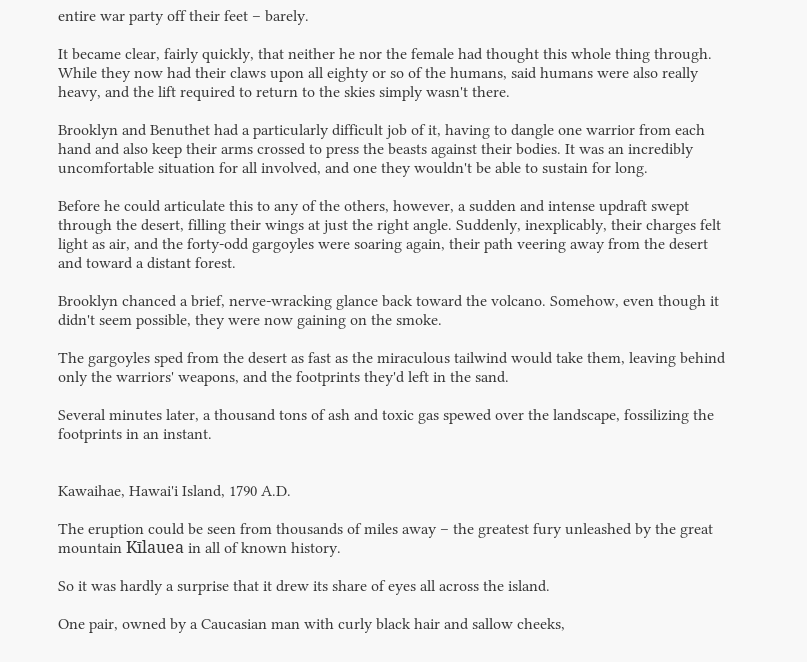entire war party off their feet – barely.

It became clear, fairly quickly, that neither he nor the female had thought this whole thing through. While they now had their claws upon all eighty or so of the humans, said humans were also really heavy, and the lift required to return to the skies simply wasn't there.

Brooklyn and Benuthet had a particularly difficult job of it, having to dangle one warrior from each hand and also keep their arms crossed to press the beasts against their bodies. It was an incredibly uncomfortable situation for all involved, and one they wouldn't be able to sustain for long.

Before he could articulate this to any of the others, however, a sudden and intense updraft swept through the desert, filling their wings at just the right angle. Suddenly, inexplicably, their charges felt light as air, and the forty-odd gargoyles were soaring again, their path veering away from the desert and toward a distant forest.

Brooklyn chanced a brief, nerve-wracking glance back toward the volcano. Somehow, even though it didn't seem possible, they were now gaining on the smoke.

The gargoyles sped from the desert as fast as the miraculous tailwind would take them, leaving behind only the warriors' weapons, and the footprints they'd left in the sand.

Several minutes later, a thousand tons of ash and toxic gas spewed over the landscape, fossilizing the footprints in an instant.


Kawaihae, Hawai'i Island, 1790 A.D.

The eruption could be seen from thousands of miles away – the greatest fury unleashed by the great mountain Kīlauea in all of known history.

So it was hardly a surprise that it drew its share of eyes all across the island.

One pair, owned by a Caucasian man with curly black hair and sallow cheeks,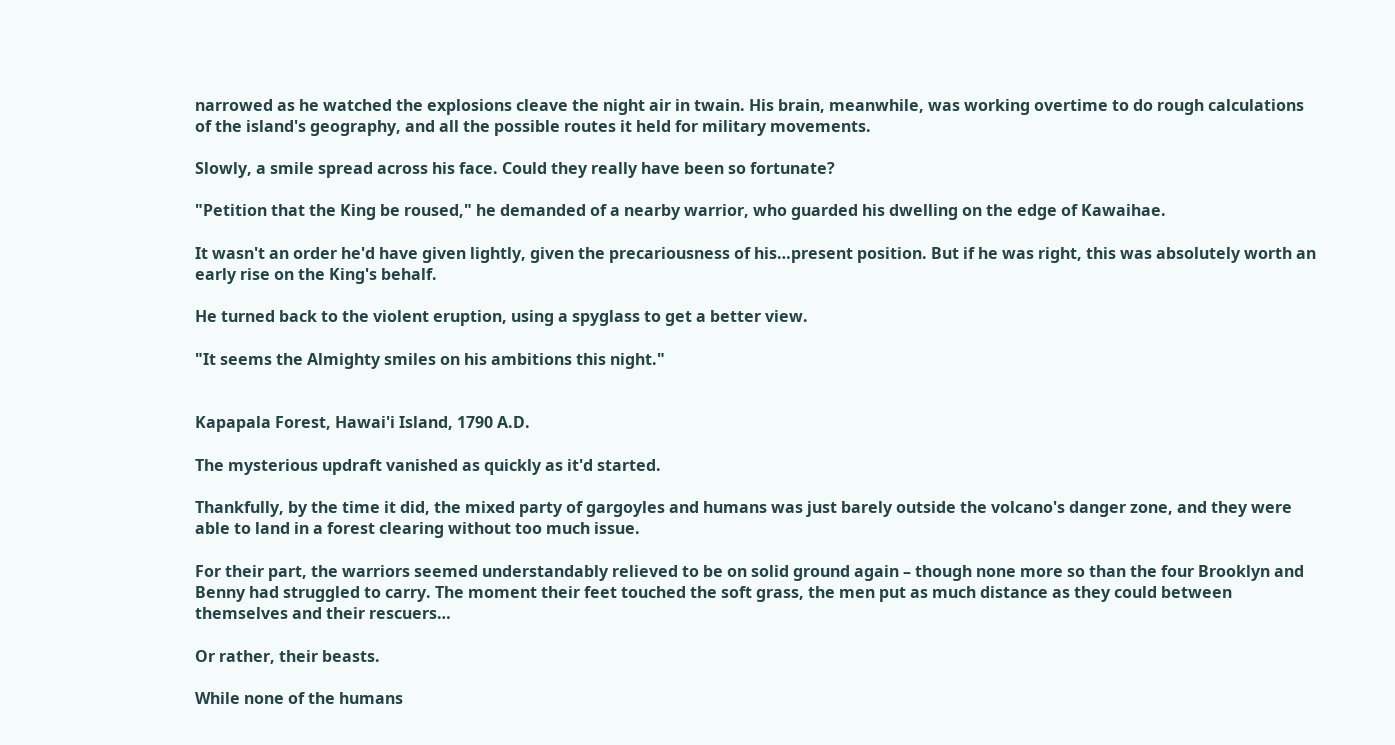narrowed as he watched the explosions cleave the night air in twain. His brain, meanwhile, was working overtime to do rough calculations of the island's geography, and all the possible routes it held for military movements.

Slowly, a smile spread across his face. Could they really have been so fortunate?

"Petition that the King be roused," he demanded of a nearby warrior, who guarded his dwelling on the edge of Kawaihae.

It wasn't an order he'd have given lightly, given the precariousness of his…present position. But if he was right, this was absolutely worth an early rise on the King's behalf.

He turned back to the violent eruption, using a spyglass to get a better view.

"It seems the Almighty smiles on his ambitions this night."


Kapapala Forest, Hawai'i Island, 1790 A.D.

The mysterious updraft vanished as quickly as it'd started.

Thankfully, by the time it did, the mixed party of gargoyles and humans was just barely outside the volcano's danger zone, and they were able to land in a forest clearing without too much issue.

For their part, the warriors seemed understandably relieved to be on solid ground again – though none more so than the four Brooklyn and Benny had struggled to carry. The moment their feet touched the soft grass, the men put as much distance as they could between themselves and their rescuers…

Or rather, their beasts.

While none of the humans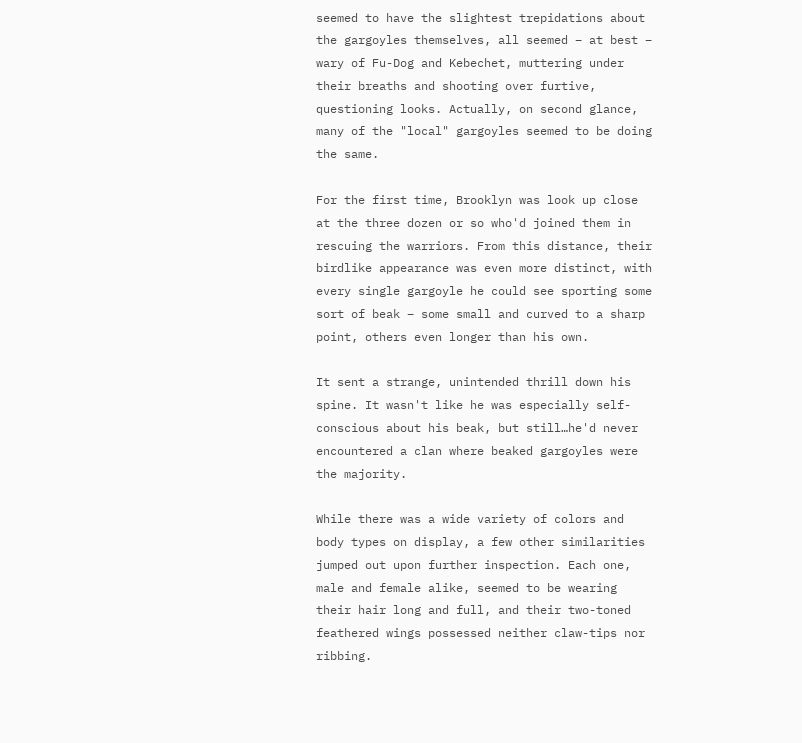seemed to have the slightest trepidations about the gargoyles themselves, all seemed – at best – wary of Fu-Dog and Kebechet, muttering under their breaths and shooting over furtive, questioning looks. Actually, on second glance, many of the "local" gargoyles seemed to be doing the same.

For the first time, Brooklyn was look up close at the three dozen or so who'd joined them in rescuing the warriors. From this distance, their birdlike appearance was even more distinct, with every single gargoyle he could see sporting some sort of beak – some small and curved to a sharp point, others even longer than his own.

It sent a strange, unintended thrill down his spine. It wasn't like he was especially self-conscious about his beak, but still…he'd never encountered a clan where beaked gargoyles were the majority.

While there was a wide variety of colors and body types on display, a few other similarities jumped out upon further inspection. Each one, male and female alike, seemed to be wearing their hair long and full, and their two-toned feathered wings possessed neither claw-tips nor ribbing.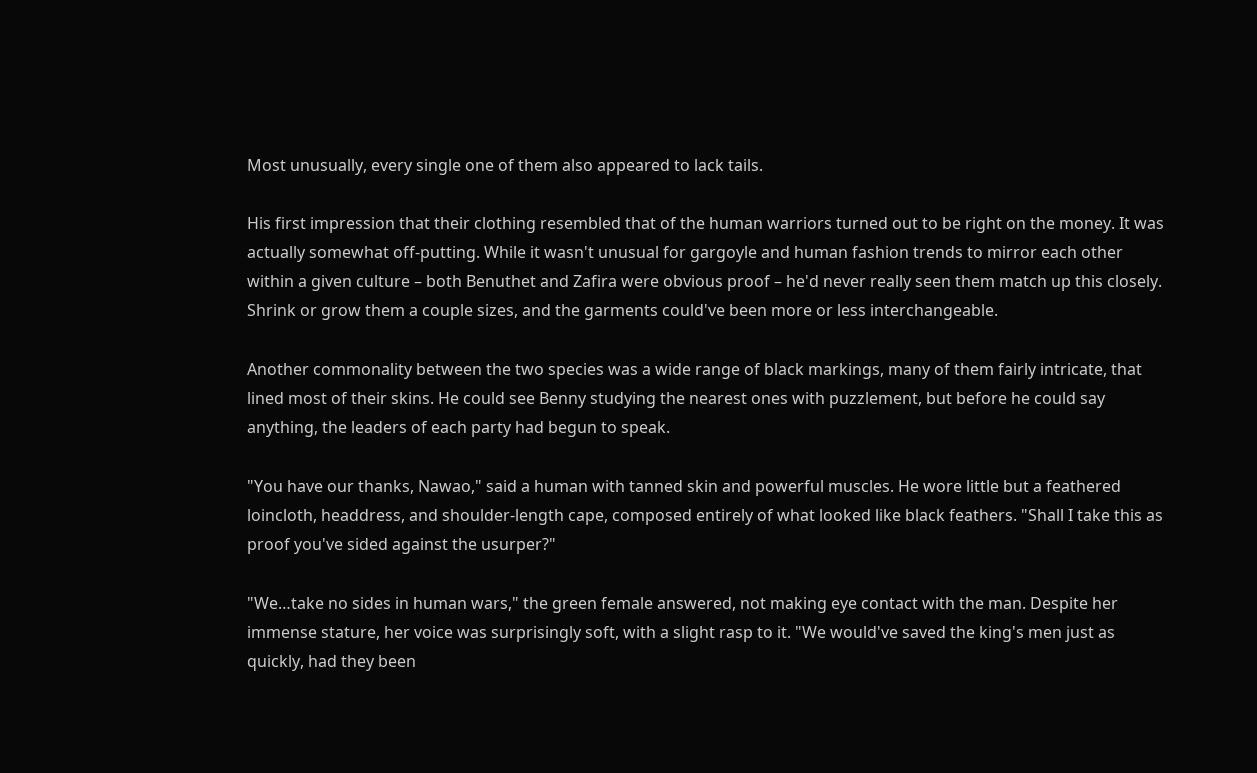Most unusually, every single one of them also appeared to lack tails.

His first impression that their clothing resembled that of the human warriors turned out to be right on the money. It was actually somewhat off-putting. While it wasn't unusual for gargoyle and human fashion trends to mirror each other within a given culture – both Benuthet and Zafira were obvious proof – he'd never really seen them match up this closely. Shrink or grow them a couple sizes, and the garments could've been more or less interchangeable.

Another commonality between the two species was a wide range of black markings, many of them fairly intricate, that lined most of their skins. He could see Benny studying the nearest ones with puzzlement, but before he could say anything, the leaders of each party had begun to speak.

"You have our thanks, Nawao," said a human with tanned skin and powerful muscles. He wore little but a feathered loincloth, headdress, and shoulder-length cape, composed entirely of what looked like black feathers. "Shall I take this as proof you've sided against the usurper?"

"We…take no sides in human wars," the green female answered, not making eye contact with the man. Despite her immense stature, her voice was surprisingly soft, with a slight rasp to it. "We would've saved the king's men just as quickly, had they been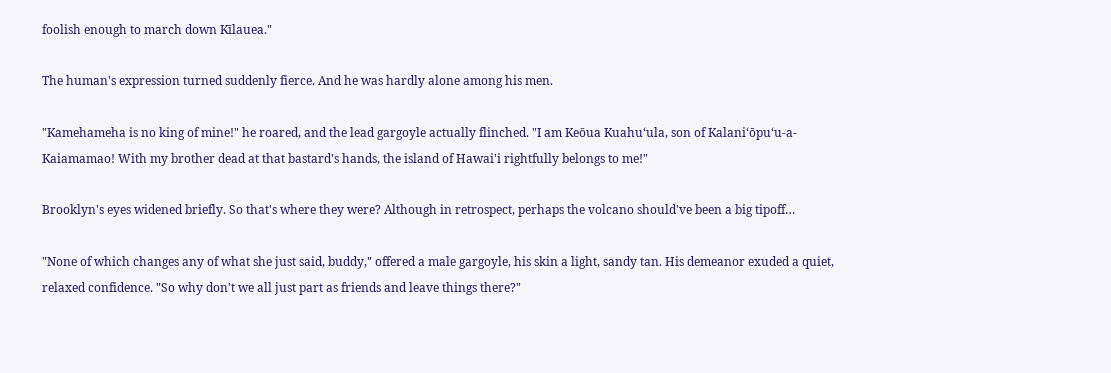foolish enough to march down Kīlauea."

The human's expression turned suddenly fierce. And he was hardly alone among his men.

"Kamehameha is no king of mine!" he roared, and the lead gargoyle actually flinched. "I am Keōua Kuahuʻula, son of Kalaniʻōpuʻu-a-Kaiamamao! With my brother dead at that bastard's hands, the island of Hawai'i rightfully belongs to me!"

Brooklyn's eyes widened briefly. So that's where they were? Although in retrospect, perhaps the volcano should've been a big tipoff…

"None of which changes any of what she just said, buddy," offered a male gargoyle, his skin a light, sandy tan. His demeanor exuded a quiet, relaxed confidence. "So why don't we all just part as friends and leave things there?"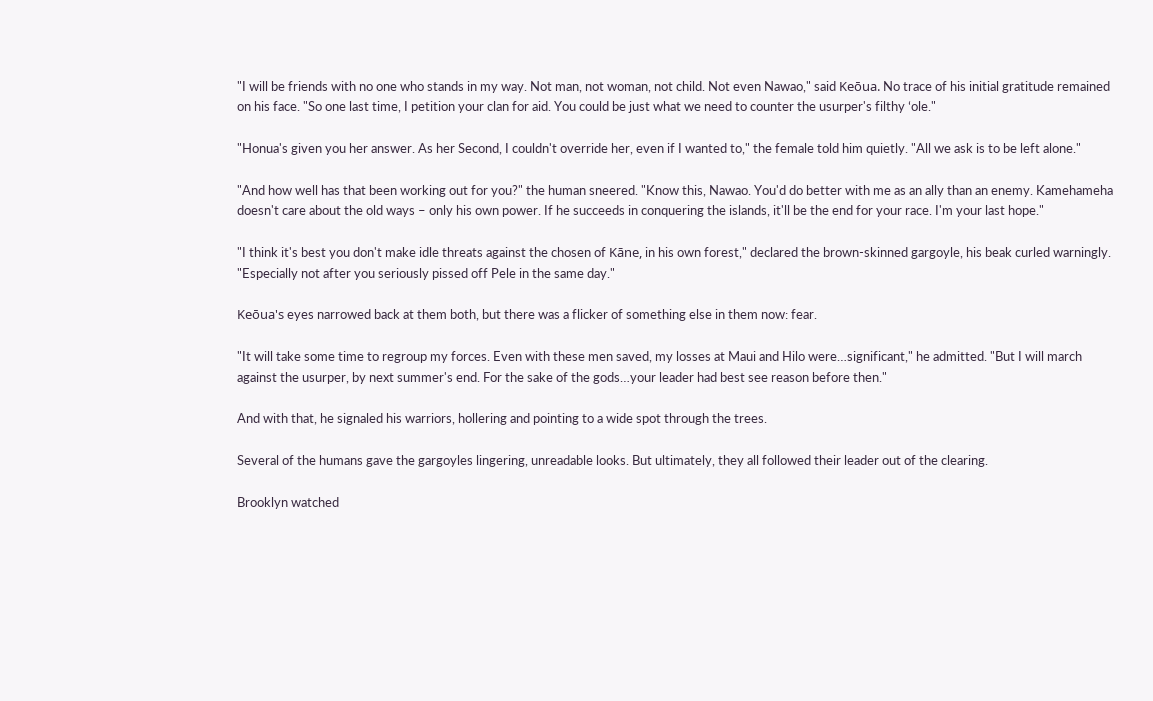"I will be friends with no one who stands in my way. Not man, not woman, not child. Not even Nawao," said Keōua. No trace of his initial gratitude remained on his face. "So one last time, I petition your clan for aid. You could be just what we need to counter the usurper's filthy ʻole."

"Honua's given you her answer. As her Second, I couldn't override her, even if I wanted to," the female told him quietly. "All we ask is to be left alone."

"And how well has that been working out for you?" the human sneered. "Know this, Nawao. You'd do better with me as an ally than an enemy. Kamehameha doesn't care about the old ways – only his own power. If he succeeds in conquering the islands, it'll be the end for your race. I'm your last hope."

"I think it's best you don't make idle threats against the chosen of Kāne, in his own forest," declared the brown-skinned gargoyle, his beak curled warningly. "Especially not after you seriously pissed off Pele in the same day."

Keōua's eyes narrowed back at them both, but there was a flicker of something else in them now: fear.

"It will take some time to regroup my forces. Even with these men saved, my losses at Maui and Hilo were…significant," he admitted. "But I will march against the usurper, by next summer's end. For the sake of the gods…your leader had best see reason before then."

And with that, he signaled his warriors, hollering and pointing to a wide spot through the trees.

Several of the humans gave the gargoyles lingering, unreadable looks. But ultimately, they all followed their leader out of the clearing.

Brooklyn watched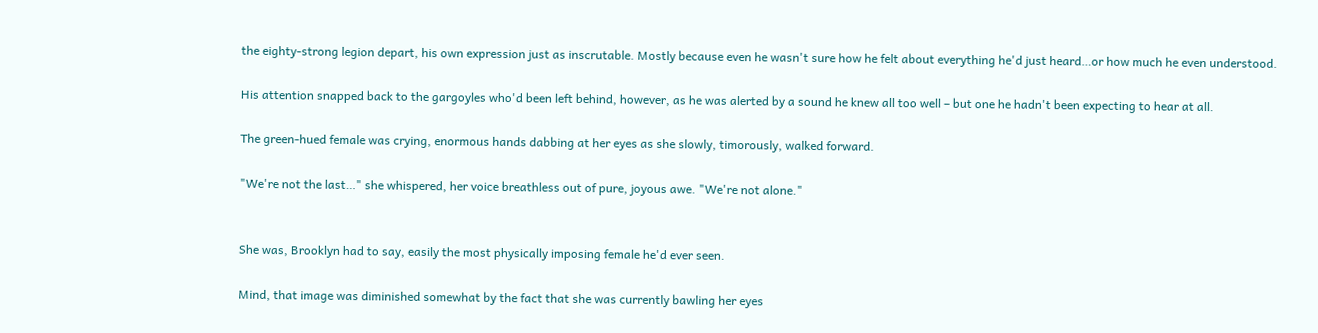the eighty-strong legion depart, his own expression just as inscrutable. Mostly because even he wasn't sure how he felt about everything he'd just heard…or how much he even understood.

His attention snapped back to the gargoyles who'd been left behind, however, as he was alerted by a sound he knew all too well – but one he hadn't been expecting to hear at all.

The green-hued female was crying, enormous hands dabbing at her eyes as she slowly, timorously, walked forward.

"We're not the last…" she whispered, her voice breathless out of pure, joyous awe. "We're not alone."


She was, Brooklyn had to say, easily the most physically imposing female he'd ever seen.

Mind, that image was diminished somewhat by the fact that she was currently bawling her eyes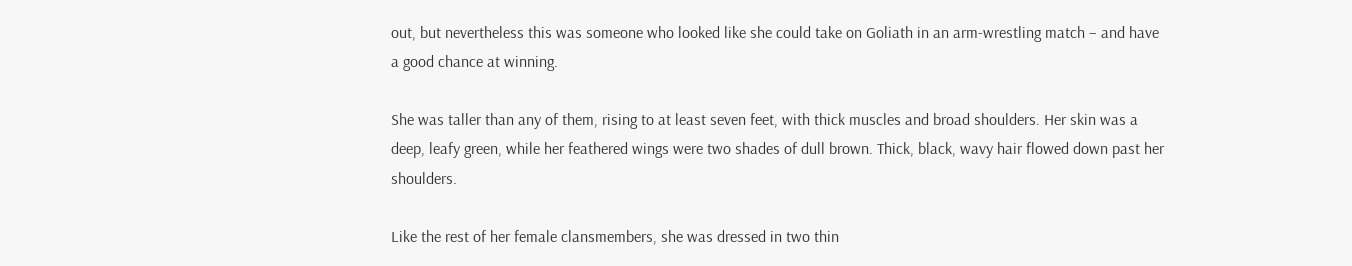out, but nevertheless this was someone who looked like she could take on Goliath in an arm-wrestling match – and have a good chance at winning.

She was taller than any of them, rising to at least seven feet, with thick muscles and broad shoulders. Her skin was a deep, leafy green, while her feathered wings were two shades of dull brown. Thick, black, wavy hair flowed down past her shoulders.

Like the rest of her female clansmembers, she was dressed in two thin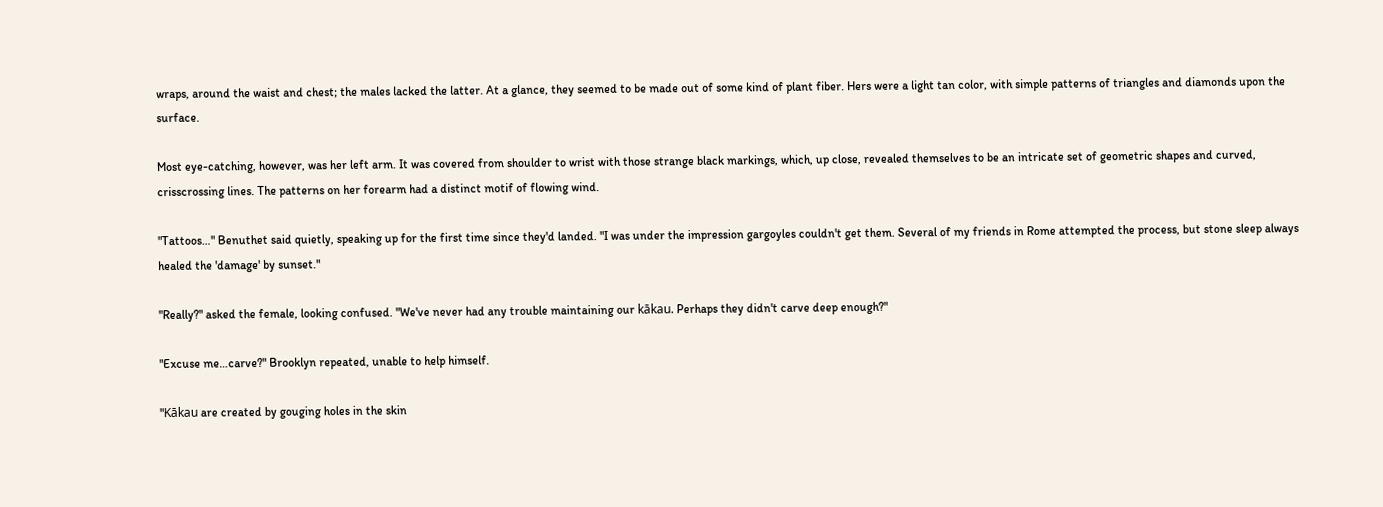wraps, around the waist and chest; the males lacked the latter. At a glance, they seemed to be made out of some kind of plant fiber. Hers were a light tan color, with simple patterns of triangles and diamonds upon the surface.

Most eye-catching, however, was her left arm. It was covered from shoulder to wrist with those strange black markings, which, up close, revealed themselves to be an intricate set of geometric shapes and curved, crisscrossing lines. The patterns on her forearm had a distinct motif of flowing wind.

"Tattoos…" Benuthet said quietly, speaking up for the first time since they'd landed. "I was under the impression gargoyles couldn't get them. Several of my friends in Rome attempted the process, but stone sleep always healed the 'damage' by sunset."

"Really?" asked the female, looking confused. "We've never had any trouble maintaining our kākau. Perhaps they didn't carve deep enough?"

"Excuse me…carve?" Brooklyn repeated, unable to help himself.

"Kākau are created by gouging holes in the skin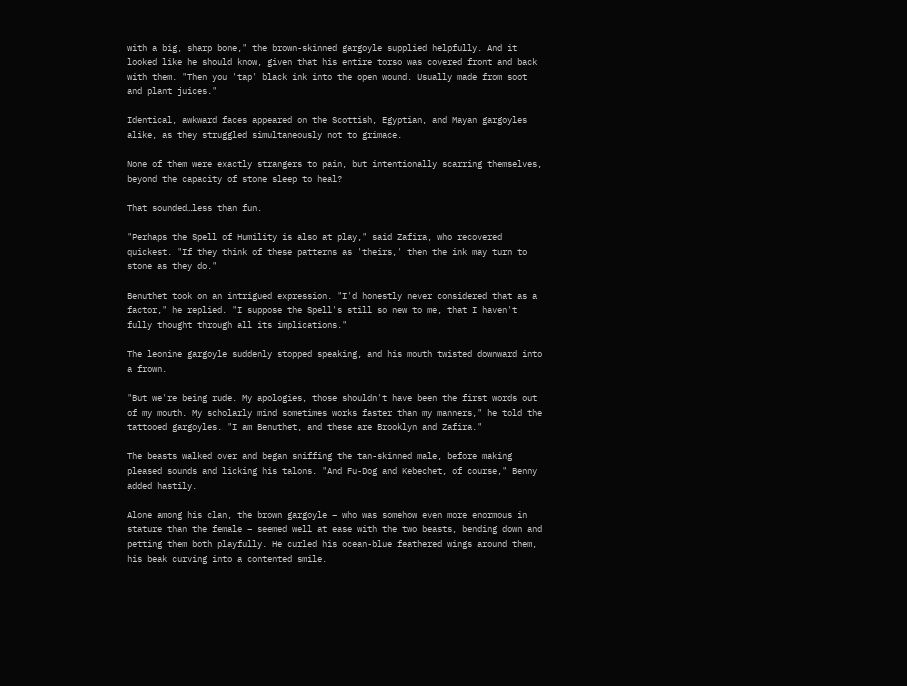with a big, sharp bone," the brown-skinned gargoyle supplied helpfully. And it looked like he should know, given that his entire torso was covered front and back with them. "Then you 'tap' black ink into the open wound. Usually made from soot and plant juices."

Identical, awkward faces appeared on the Scottish, Egyptian, and Mayan gargoyles alike, as they struggled simultaneously not to grimace.

None of them were exactly strangers to pain, but intentionally scarring themselves, beyond the capacity of stone sleep to heal?

That sounded…less than fun.

"Perhaps the Spell of Humility is also at play," said Zafira, who recovered quickest. "If they think of these patterns as 'theirs,' then the ink may turn to stone as they do."

Benuthet took on an intrigued expression. "I'd honestly never considered that as a factor," he replied. "I suppose the Spell's still so new to me, that I haven't fully thought through all its implications."

The leonine gargoyle suddenly stopped speaking, and his mouth twisted downward into a frown.

"But we're being rude. My apologies, those shouldn't have been the first words out of my mouth. My scholarly mind sometimes works faster than my manners," he told the tattooed gargoyles. "I am Benuthet, and these are Brooklyn and Zafira."

The beasts walked over and began sniffing the tan-skinned male, before making pleased sounds and licking his talons. "And Fu-Dog and Kebechet, of course," Benny added hastily.

Alone among his clan, the brown gargoyle – who was somehow even more enormous in stature than the female – seemed well at ease with the two beasts, bending down and petting them both playfully. He curled his ocean-blue feathered wings around them, his beak curving into a contented smile.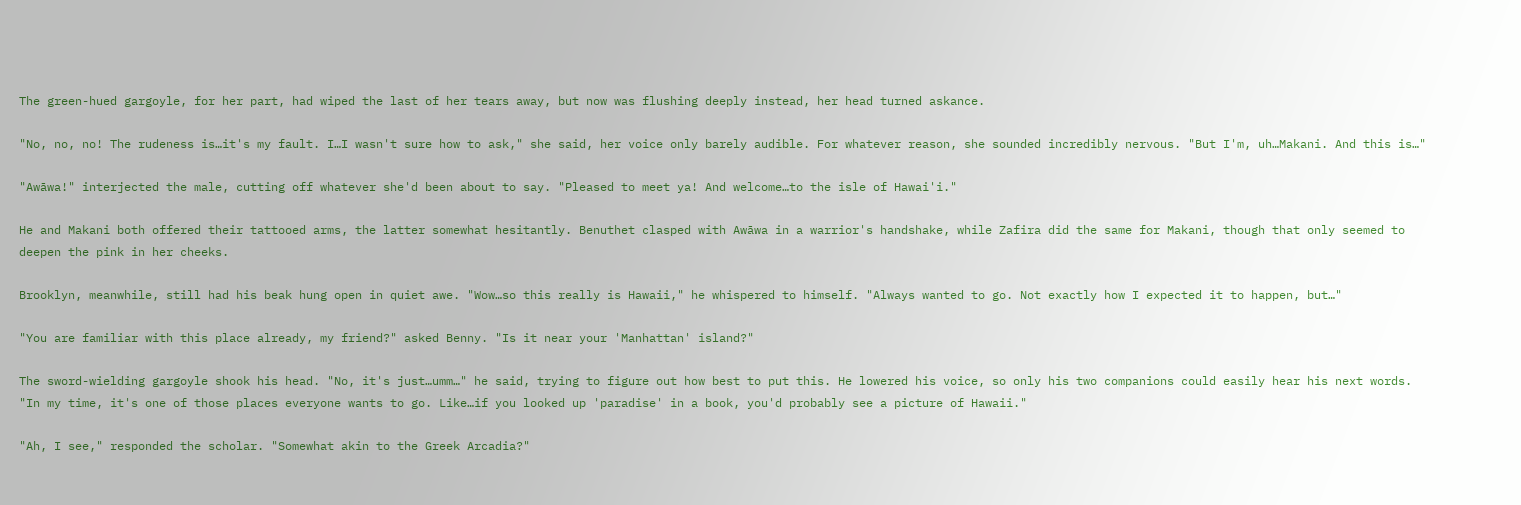The green-hued gargoyle, for her part, had wiped the last of her tears away, but now was flushing deeply instead, her head turned askance.

"No, no, no! The rudeness is…it's my fault. I…I wasn't sure how to ask," she said, her voice only barely audible. For whatever reason, she sounded incredibly nervous. "But I'm, uh…Makani. And this is…"

"Awāwa!" interjected the male, cutting off whatever she'd been about to say. "Pleased to meet ya! And welcome…to the isle of Hawai'i."

He and Makani both offered their tattooed arms, the latter somewhat hesitantly. Benuthet clasped with Awāwa in a warrior's handshake, while Zafira did the same for Makani, though that only seemed to deepen the pink in her cheeks.

Brooklyn, meanwhile, still had his beak hung open in quiet awe. "Wow…so this really is Hawaii," he whispered to himself. "Always wanted to go. Not exactly how I expected it to happen, but…"

"You are familiar with this place already, my friend?" asked Benny. "Is it near your 'Manhattan' island?"

The sword-wielding gargoyle shook his head. "No, it's just…umm…" he said, trying to figure out how best to put this. He lowered his voice, so only his two companions could easily hear his next words. "In my time, it's one of those places everyone wants to go. Like…if you looked up 'paradise' in a book, you'd probably see a picture of Hawaii."

"Ah, I see," responded the scholar. "Somewhat akin to the Greek Arcadia?"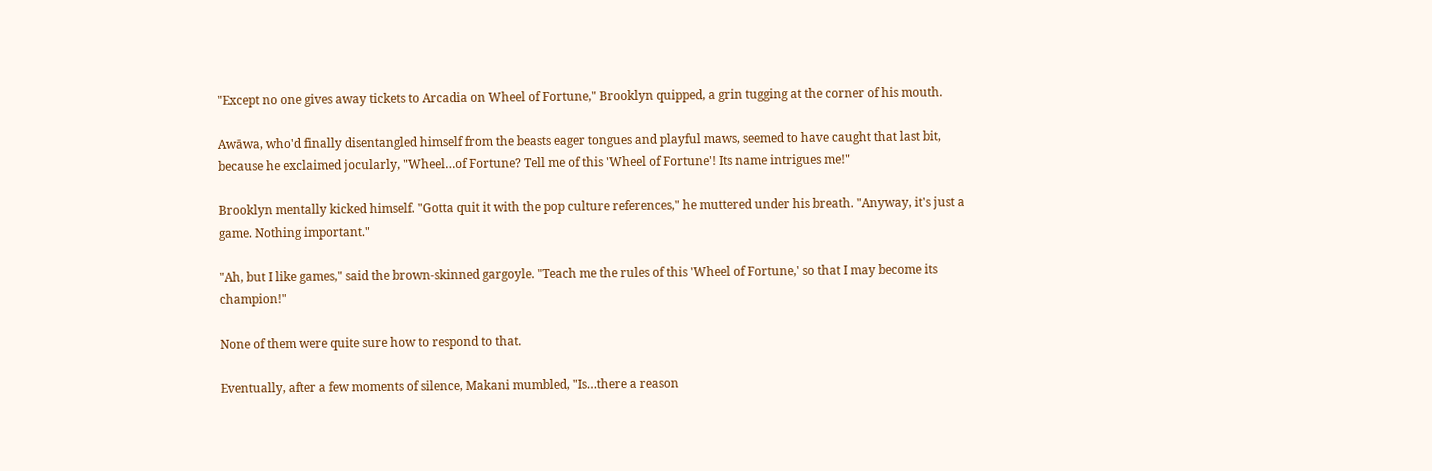"Except no one gives away tickets to Arcadia on Wheel of Fortune," Brooklyn quipped, a grin tugging at the corner of his mouth.

Awāwa, who'd finally disentangled himself from the beasts eager tongues and playful maws, seemed to have caught that last bit, because he exclaimed jocularly, "Wheel…of Fortune? Tell me of this 'Wheel of Fortune'! Its name intrigues me!"

Brooklyn mentally kicked himself. "Gotta quit it with the pop culture references," he muttered under his breath. "Anyway, it's just a game. Nothing important."

"Ah, but I like games," said the brown-skinned gargoyle. "Teach me the rules of this 'Wheel of Fortune,' so that I may become its champion!"

None of them were quite sure how to respond to that.

Eventually, after a few moments of silence, Makani mumbled, "Is…there a reason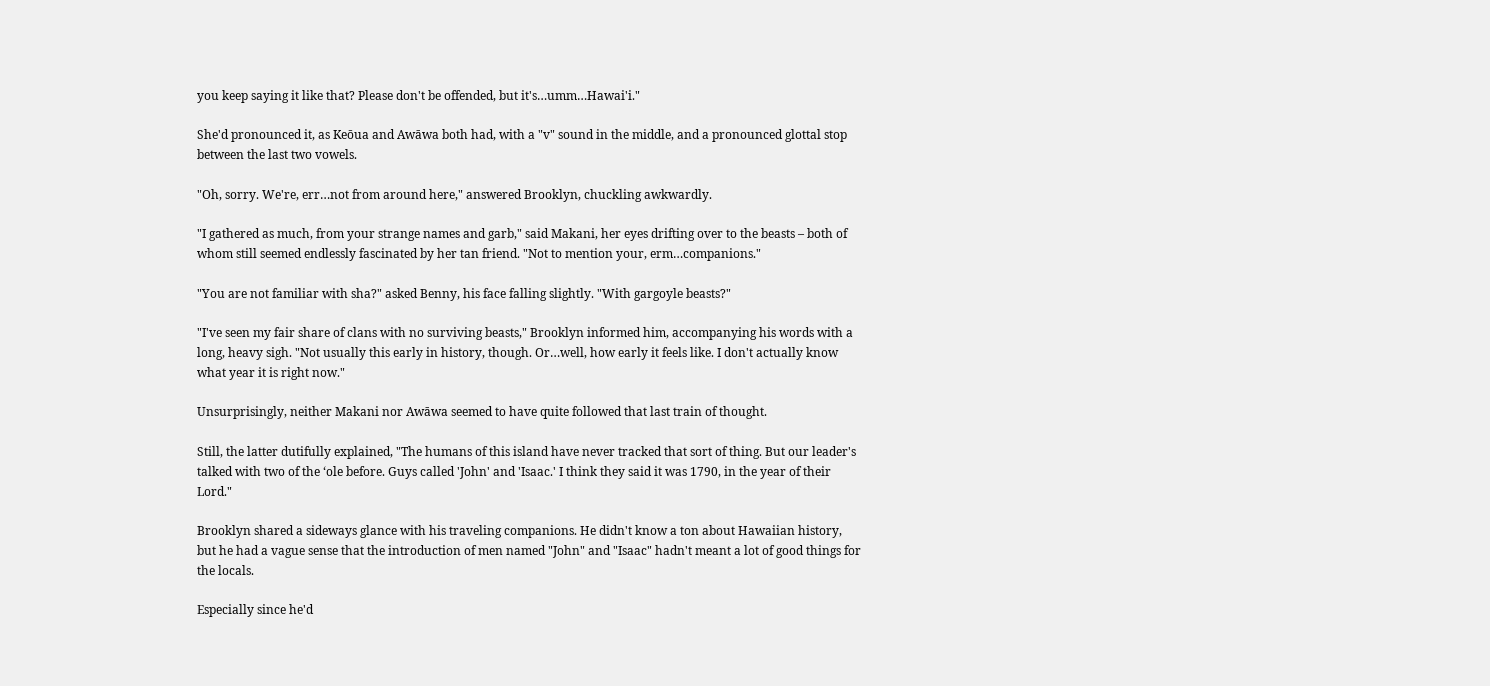you keep saying it like that? Please don't be offended, but it's…umm…Hawai'i."

She'd pronounced it, as Keōua and Awāwa both had, with a "v" sound in the middle, and a pronounced glottal stop between the last two vowels.

"Oh, sorry. We're, err…not from around here," answered Brooklyn, chuckling awkwardly.

"I gathered as much, from your strange names and garb," said Makani, her eyes drifting over to the beasts – both of whom still seemed endlessly fascinated by her tan friend. "Not to mention your, erm…companions."

"You are not familiar with sha?" asked Benny, his face falling slightly. "With gargoyle beasts?"

"I've seen my fair share of clans with no surviving beasts," Brooklyn informed him, accompanying his words with a long, heavy sigh. "Not usually this early in history, though. Or…well, how early it feels like. I don't actually know what year it is right now."

Unsurprisingly, neither Makani nor Awāwa seemed to have quite followed that last train of thought.

Still, the latter dutifully explained, "The humans of this island have never tracked that sort of thing. But our leader's talked with two of the ʻole before. Guys called 'John' and 'Isaac.' I think they said it was 1790, in the year of their Lord."

Brooklyn shared a sideways glance with his traveling companions. He didn't know a ton about Hawaiian history, but he had a vague sense that the introduction of men named "John" and "Isaac" hadn't meant a lot of good things for the locals.

Especially since he'd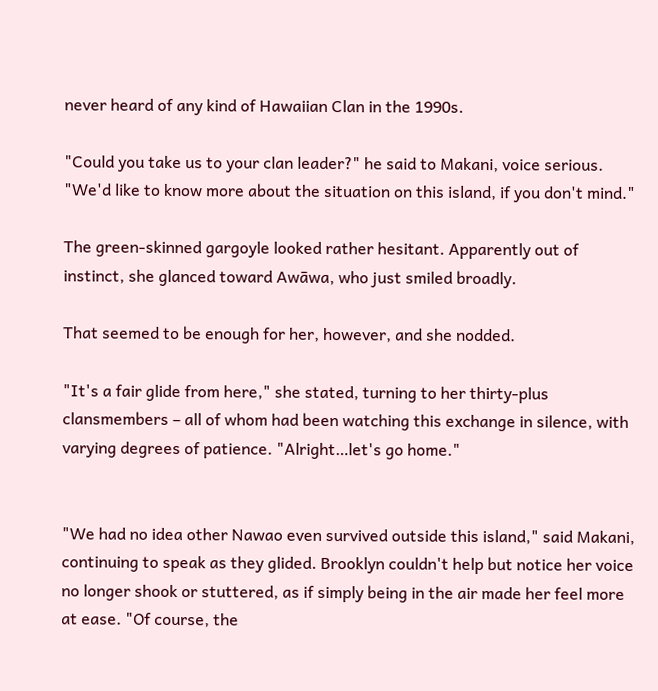never heard of any kind of Hawaiian Clan in the 1990s.

"Could you take us to your clan leader?" he said to Makani, voice serious. "We'd like to know more about the situation on this island, if you don't mind."

The green-skinned gargoyle looked rather hesitant. Apparently out of instinct, she glanced toward Awāwa, who just smiled broadly.

That seemed to be enough for her, however, and she nodded.

"It's a fair glide from here," she stated, turning to her thirty-plus clansmembers – all of whom had been watching this exchange in silence, with varying degrees of patience. "Alright…let's go home."


"We had no idea other Nawao even survived outside this island," said Makani, continuing to speak as they glided. Brooklyn couldn't help but notice her voice no longer shook or stuttered, as if simply being in the air made her feel more at ease. "Of course, the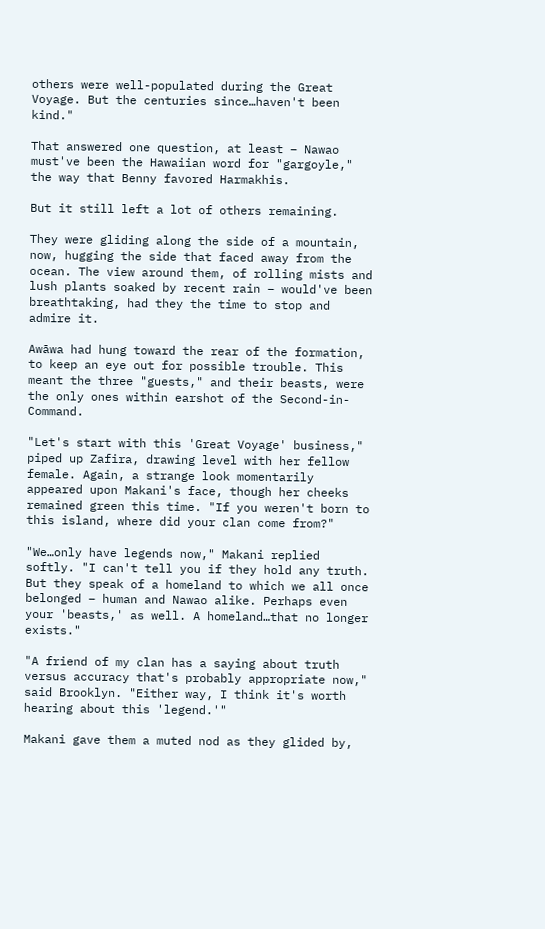others were well-populated during the Great Voyage. But the centuries since…haven't been kind."

That answered one question, at least – Nawao must've been the Hawaiian word for "gargoyle," the way that Benny favored Harmakhis.

But it still left a lot of others remaining.

They were gliding along the side of a mountain, now, hugging the side that faced away from the ocean. The view around them, of rolling mists and lush plants soaked by recent rain – would've been breathtaking, had they the time to stop and admire it.

Awāwa had hung toward the rear of the formation, to keep an eye out for possible trouble. This meant the three "guests," and their beasts, were the only ones within earshot of the Second-in-Command.

"Let's start with this 'Great Voyage' business," piped up Zafira, drawing level with her fellow female. Again, a strange look momentarily appeared upon Makani's face, though her cheeks remained green this time. "If you weren't born to this island, where did your clan come from?"

"We…only have legends now," Makani replied softly. "I can't tell you if they hold any truth. But they speak of a homeland to which we all once belonged – human and Nawao alike. Perhaps even your 'beasts,' as well. A homeland…that no longer exists."

"A friend of my clan has a saying about truth versus accuracy that's probably appropriate now," said Brooklyn. "Either way, I think it's worth hearing about this 'legend.'"

Makani gave them a muted nod as they glided by,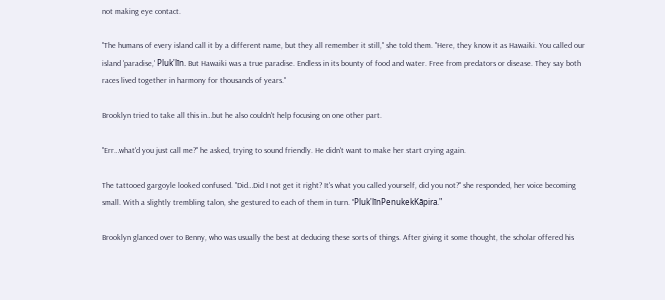not making eye contact.

"The humans of every island call it by a different name, but they all remember it still," she told them. "Here, they know it as Hawaiki. You called our island 'paradise,' Pluk'līn. But Hawaiki was a true paradise. Endless in its bounty of food and water. Free from predators or disease. They say both races lived together in harmony for thousands of years."

Brooklyn tried to take all this in…but he also couldn't help focusing on one other part.

"Err…what'd you just call me?" he asked, trying to sound friendly. He didn't want to make her start crying again.

The tattooed gargoyle looked confused. "Did…Did I not get it right? It's what you called yourself, did you not?" she responded, her voice becoming small. With a slightly trembling talon, she gestured to each of them in turn. "Pluk'līnPenukekKāpira."

Brooklyn glanced over to Benny, who was usually the best at deducing these sorts of things. After giving it some thought, the scholar offered his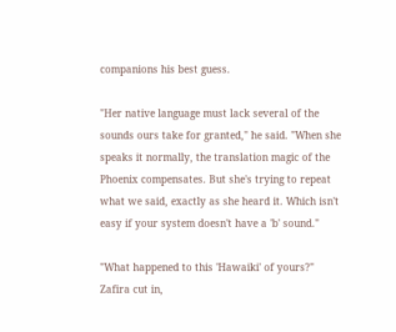companions his best guess.

"Her native language must lack several of the sounds ours take for granted," he said. "When she speaks it normally, the translation magic of the Phoenix compensates. But she's trying to repeat what we said, exactly as she heard it. Which isn't easy if your system doesn't have a 'b' sound."

"What happened to this 'Hawaiki' of yours?" Zafira cut in,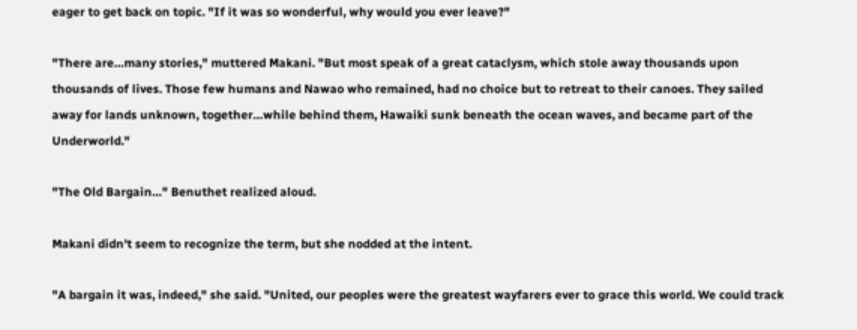eager to get back on topic. "If it was so wonderful, why would you ever leave?"

"There are…many stories," muttered Makani. "But most speak of a great cataclysm, which stole away thousands upon thousands of lives. Those few humans and Nawao who remained, had no choice but to retreat to their canoes. They sailed away for lands unknown, together…while behind them, Hawaiki sunk beneath the ocean waves, and became part of the Underworld."

"The Old Bargain…" Benuthet realized aloud.

Makani didn't seem to recognize the term, but she nodded at the intent.

"A bargain it was, indeed," she said. "United, our peoples were the greatest wayfarers ever to grace this world. We could track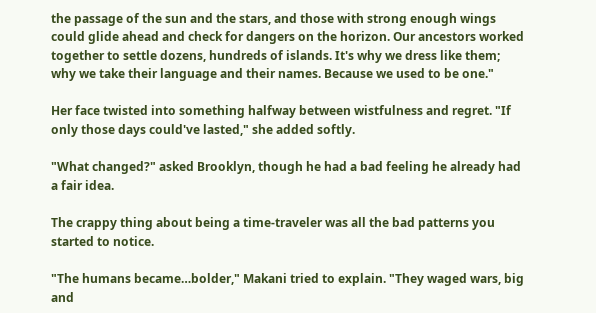the passage of the sun and the stars, and those with strong enough wings could glide ahead and check for dangers on the horizon. Our ancestors worked together to settle dozens, hundreds of islands. It's why we dress like them; why we take their language and their names. Because we used to be one."

Her face twisted into something halfway between wistfulness and regret. "If only those days could've lasted," she added softly.

"What changed?" asked Brooklyn, though he had a bad feeling he already had a fair idea.

The crappy thing about being a time-traveler was all the bad patterns you started to notice.

"The humans became…bolder," Makani tried to explain. "They waged wars, big and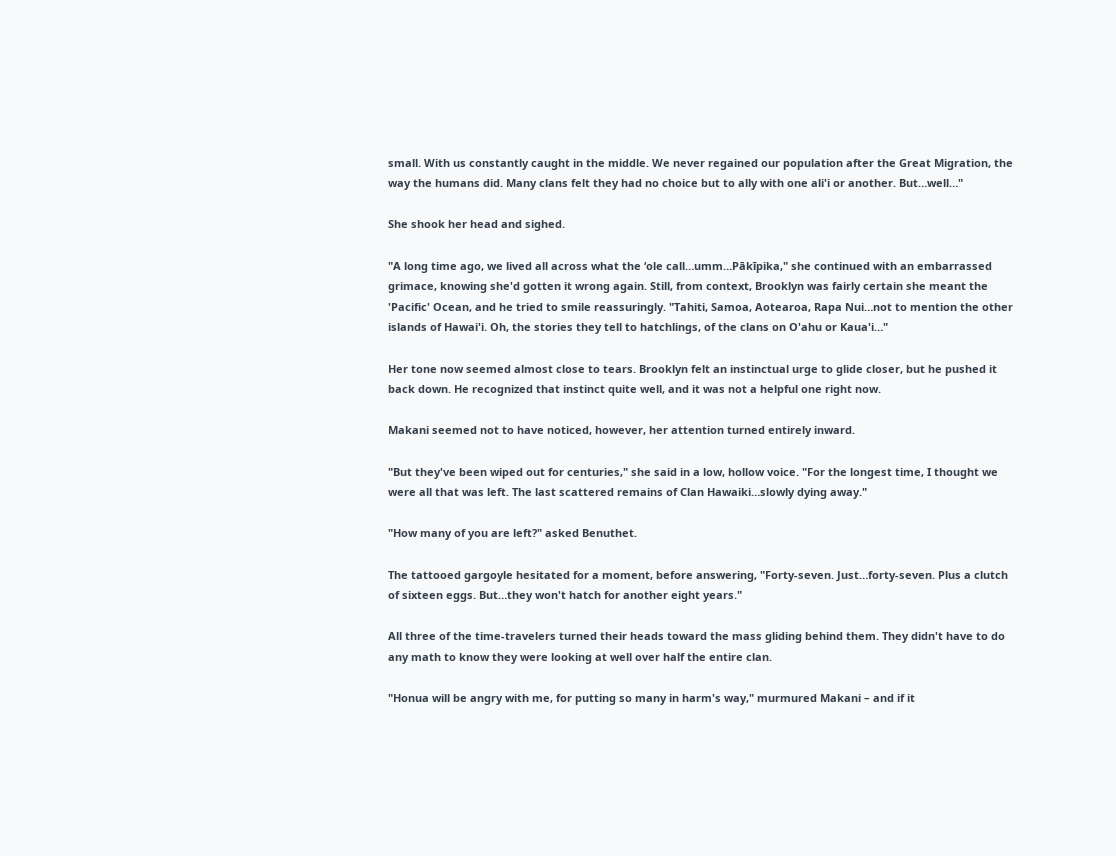small. With us constantly caught in the middle. We never regained our population after the Great Migration, the way the humans did. Many clans felt they had no choice but to ally with one ali'i or another. But…well…"

She shook her head and sighed.

"A long time ago, we lived all across what the ʻole call…umm…Pākīpika," she continued with an embarrassed grimace, knowing she'd gotten it wrong again. Still, from context, Brooklyn was fairly certain she meant the 'Pacific' Ocean, and he tried to smile reassuringly. "Tahiti, Samoa, Aotearoa, Rapa Nui…not to mention the other islands of Hawai'i. Oh, the stories they tell to hatchlings, of the clans on O'ahu or Kaua'i…"

Her tone now seemed almost close to tears. Brooklyn felt an instinctual urge to glide closer, but he pushed it back down. He recognized that instinct quite well, and it was not a helpful one right now.

Makani seemed not to have noticed, however, her attention turned entirely inward.

"But they've been wiped out for centuries," she said in a low, hollow voice. "For the longest time, I thought we were all that was left. The last scattered remains of Clan Hawaiki…slowly dying away."

"How many of you are left?" asked Benuthet.

The tattooed gargoyle hesitated for a moment, before answering, "Forty-seven. Just…forty-seven. Plus a clutch of sixteen eggs. But…they won't hatch for another eight years."

All three of the time-travelers turned their heads toward the mass gliding behind them. They didn't have to do any math to know they were looking at well over half the entire clan.

"Honua will be angry with me, for putting so many in harm's way," murmured Makani – and if it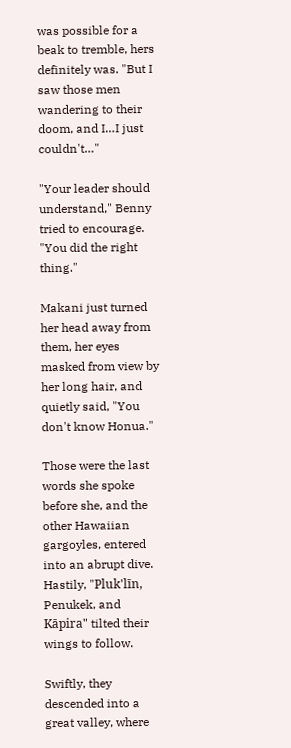was possible for a beak to tremble, hers definitely was. "But I saw those men wandering to their doom, and I…I just couldn't…"

"Your leader should understand," Benny tried to encourage. "You did the right thing."

Makani just turned her head away from them, her eyes masked from view by her long hair, and quietly said, "You don't know Honua."

Those were the last words she spoke before she, and the other Hawaiian gargoyles, entered into an abrupt dive. Hastily, "Pluk'līn, Penukek, and Kāpira" tilted their wings to follow.

Swiftly, they descended into a great valley, where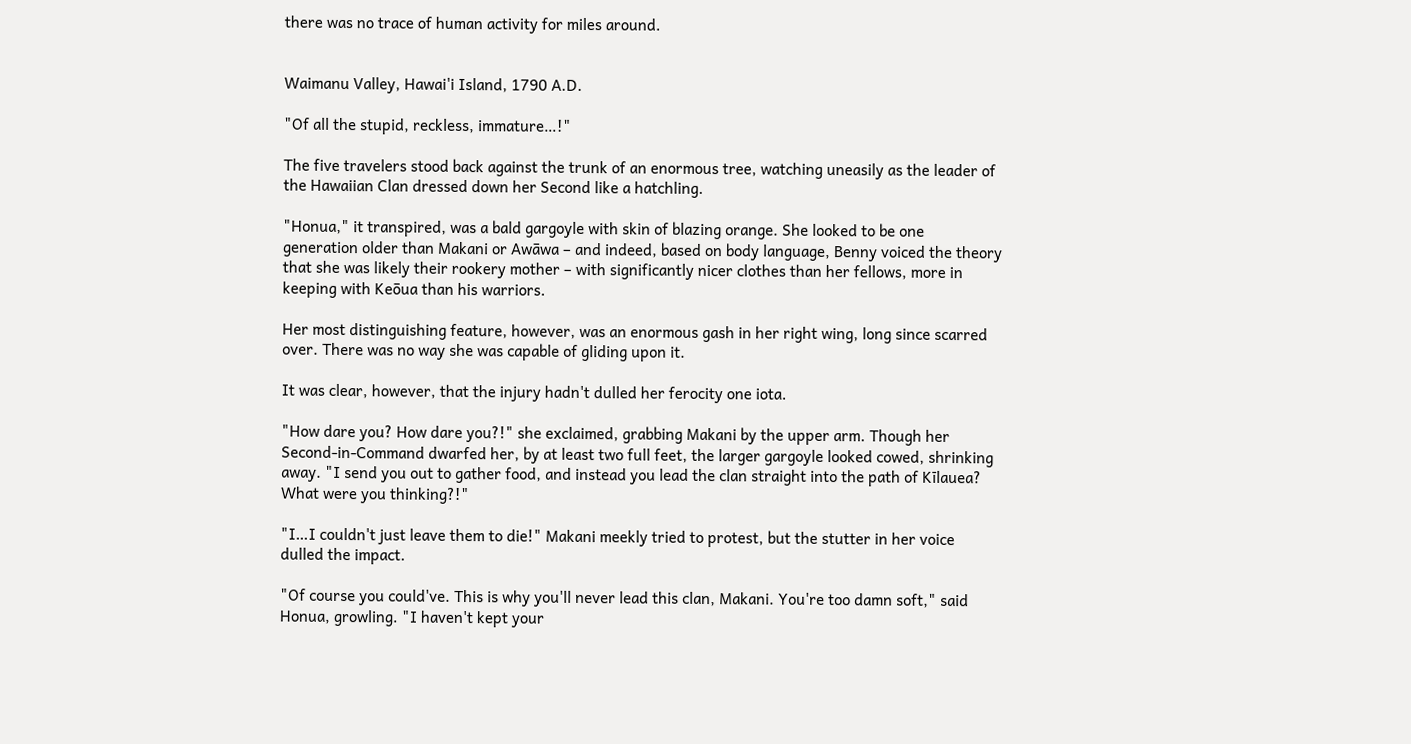there was no trace of human activity for miles around.


Waimanu Valley, Hawai'i Island, 1790 A.D.

"Of all the stupid, reckless, immature…!"

The five travelers stood back against the trunk of an enormous tree, watching uneasily as the leader of the Hawaiian Clan dressed down her Second like a hatchling.

"Honua," it transpired, was a bald gargoyle with skin of blazing orange. She looked to be one generation older than Makani or Awāwa – and indeed, based on body language, Benny voiced the theory that she was likely their rookery mother – with significantly nicer clothes than her fellows, more in keeping with Keōua than his warriors.

Her most distinguishing feature, however, was an enormous gash in her right wing, long since scarred over. There was no way she was capable of gliding upon it.

It was clear, however, that the injury hadn't dulled her ferocity one iota.

"How dare you? How dare you?!" she exclaimed, grabbing Makani by the upper arm. Though her Second-in-Command dwarfed her, by at least two full feet, the larger gargoyle looked cowed, shrinking away. "I send you out to gather food, and instead you lead the clan straight into the path of Kīlauea? What were you thinking?!"

"I…I couldn't just leave them to die!" Makani meekly tried to protest, but the stutter in her voice dulled the impact.

"Of course you could've. This is why you'll never lead this clan, Makani. You're too damn soft," said Honua, growling. "I haven't kept your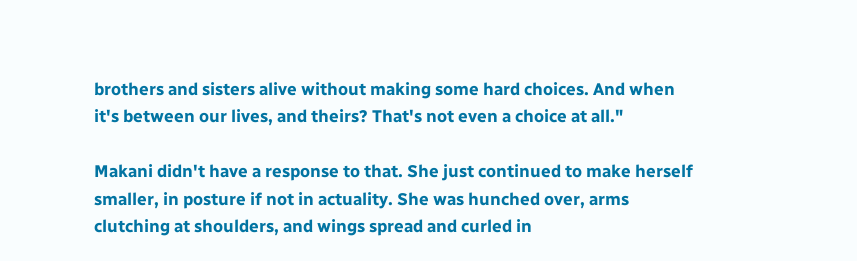brothers and sisters alive without making some hard choices. And when it's between our lives, and theirs? That's not even a choice at all."

Makani didn't have a response to that. She just continued to make herself smaller, in posture if not in actuality. She was hunched over, arms clutching at shoulders, and wings spread and curled in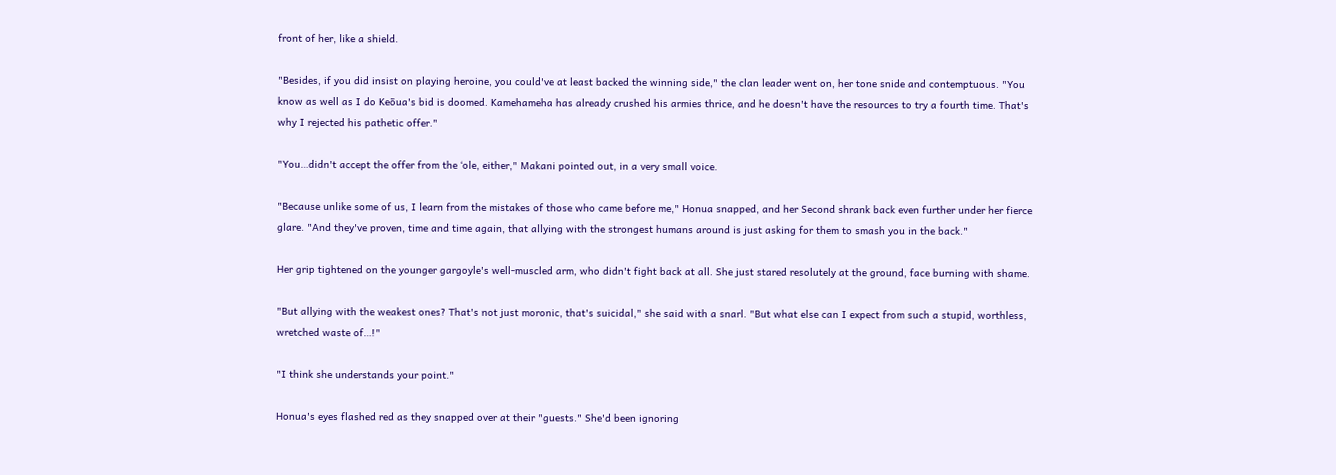front of her, like a shield.

"Besides, if you did insist on playing heroine, you could've at least backed the winning side," the clan leader went on, her tone snide and contemptuous. "You know as well as I do Keōua's bid is doomed. Kamehameha has already crushed his armies thrice, and he doesn't have the resources to try a fourth time. That's why I rejected his pathetic offer."

"You…didn't accept the offer from the ʻole, either," Makani pointed out, in a very small voice.

"Because unlike some of us, I learn from the mistakes of those who came before me," Honua snapped, and her Second shrank back even further under her fierce glare. "And they've proven, time and time again, that allying with the strongest humans around is just asking for them to smash you in the back."

Her grip tightened on the younger gargoyle's well-muscled arm, who didn't fight back at all. She just stared resolutely at the ground, face burning with shame.

"But allying with the weakest ones? That's not just moronic, that's suicidal," she said with a snarl. "But what else can I expect from such a stupid, worthless, wretched waste of…!"

"I think she understands your point."

Honua's eyes flashed red as they snapped over at their "guests." She'd been ignoring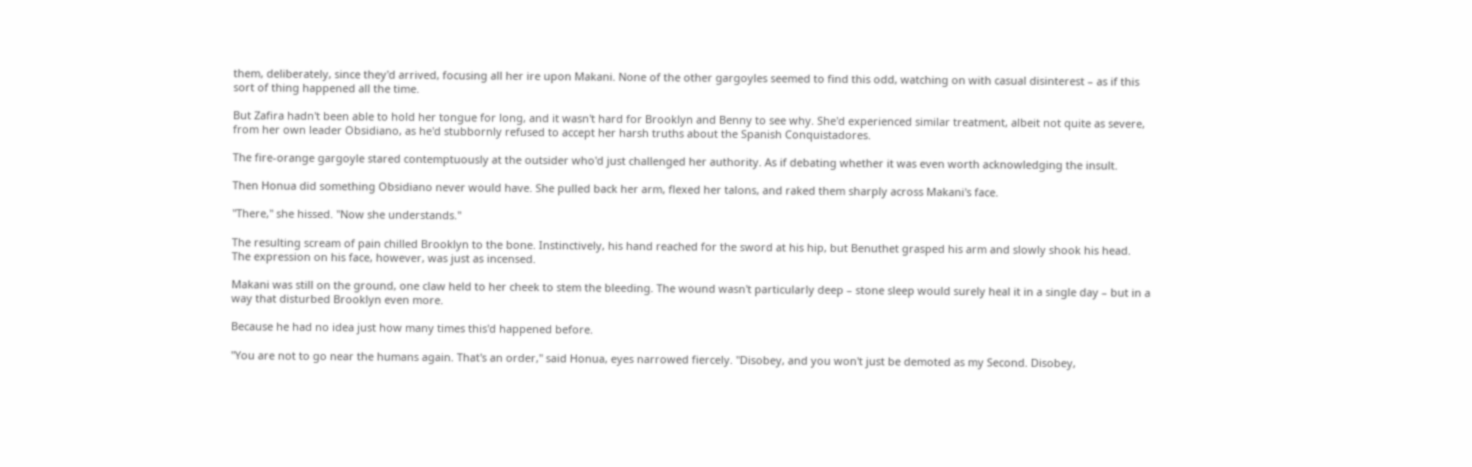them, deliberately, since they'd arrived, focusing all her ire upon Makani. None of the other gargoyles seemed to find this odd, watching on with casual disinterest – as if this sort of thing happened all the time.

But Zafira hadn't been able to hold her tongue for long, and it wasn't hard for Brooklyn and Benny to see why. She'd experienced similar treatment, albeit not quite as severe, from her own leader Obsidiano, as he'd stubbornly refused to accept her harsh truths about the Spanish Conquistadores.

The fire-orange gargoyle stared contemptuously at the outsider who'd just challenged her authority. As if debating whether it was even worth acknowledging the insult.

Then Honua did something Obsidiano never would have. She pulled back her arm, flexed her talons, and raked them sharply across Makani's face.

"There," she hissed. "Now she understands."

The resulting scream of pain chilled Brooklyn to the bone. Instinctively, his hand reached for the sword at his hip, but Benuthet grasped his arm and slowly shook his head. The expression on his face, however, was just as incensed.

Makani was still on the ground, one claw held to her cheek to stem the bleeding. The wound wasn't particularly deep – stone sleep would surely heal it in a single day – but in a way that disturbed Brooklyn even more.

Because he had no idea just how many times this'd happened before.

"You are not to go near the humans again. That's an order," said Honua, eyes narrowed fiercely. "Disobey, and you won't just be demoted as my Second. Disobey,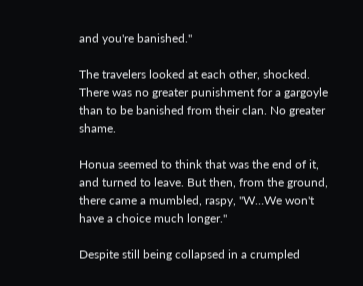and you're banished."

The travelers looked at each other, shocked. There was no greater punishment for a gargoyle than to be banished from their clan. No greater shame.

Honua seemed to think that was the end of it, and turned to leave. But then, from the ground, there came a mumbled, raspy, "W…We won't have a choice much longer."

Despite still being collapsed in a crumpled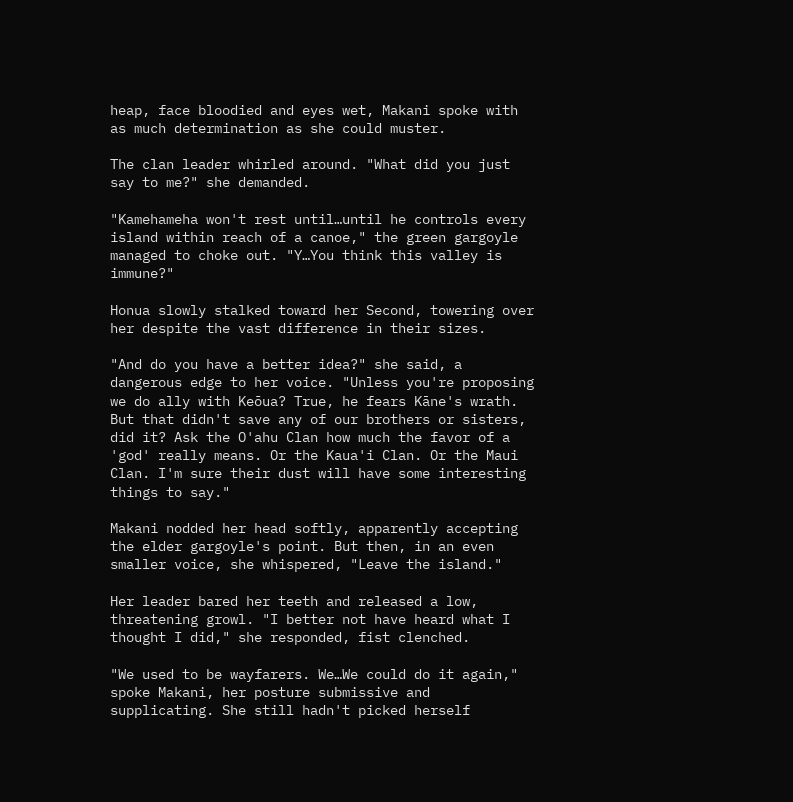heap, face bloodied and eyes wet, Makani spoke with as much determination as she could muster.

The clan leader whirled around. "What did you just say to me?" she demanded.

"Kamehameha won't rest until…until he controls every island within reach of a canoe," the green gargoyle managed to choke out. "Y…You think this valley is immune?"

Honua slowly stalked toward her Second, towering over her despite the vast difference in their sizes.

"And do you have a better idea?" she said, a dangerous edge to her voice. "Unless you're proposing we do ally with Keōua? True, he fears Kāne's wrath. But that didn't save any of our brothers or sisters, did it? Ask the O'ahu Clan how much the favor of a 'god' really means. Or the Kaua'i Clan. Or the Maui Clan. I'm sure their dust will have some interesting things to say."

Makani nodded her head softly, apparently accepting the elder gargoyle's point. But then, in an even smaller voice, she whispered, "Leave the island."

Her leader bared her teeth and released a low, threatening growl. "I better not have heard what I thought I did," she responded, fist clenched.

"We used to be wayfarers. We…We could do it again," spoke Makani, her posture submissive and supplicating. She still hadn't picked herself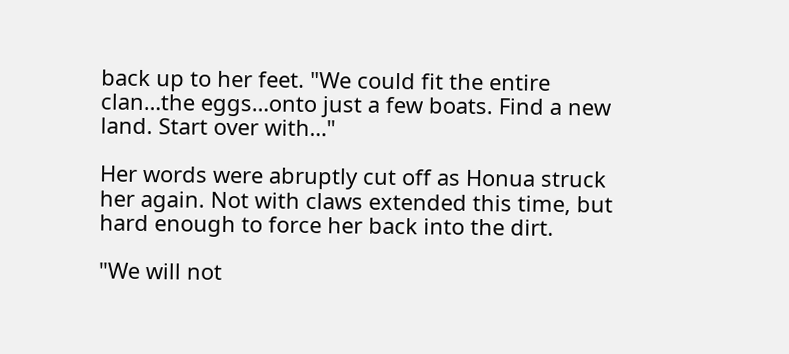back up to her feet. "We could fit the entire clan…the eggs…onto just a few boats. Find a new land. Start over with…"

Her words were abruptly cut off as Honua struck her again. Not with claws extended this time, but hard enough to force her back into the dirt.

"We will not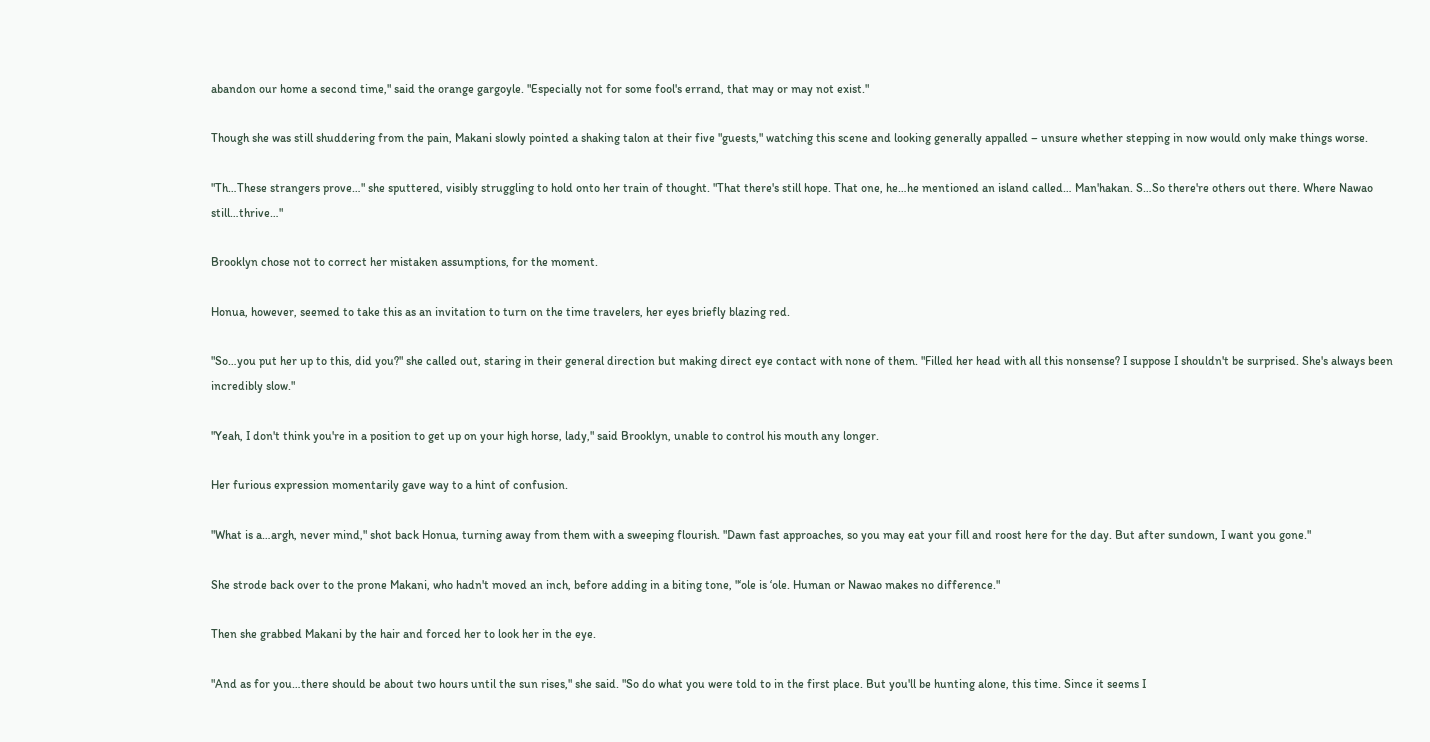abandon our home a second time," said the orange gargoyle. "Especially not for some fool's errand, that may or may not exist."

Though she was still shuddering from the pain, Makani slowly pointed a shaking talon at their five "guests," watching this scene and looking generally appalled – unsure whether stepping in now would only make things worse.

"Th…These strangers prove…" she sputtered, visibly struggling to hold onto her train of thought. "That there's still hope. That one, he…he mentioned an island called… Man'hakan. S…So there're others out there. Where Nawao still…thrive…"

Brooklyn chose not to correct her mistaken assumptions, for the moment.

Honua, however, seemed to take this as an invitation to turn on the time travelers, her eyes briefly blazing red.

"So…you put her up to this, did you?" she called out, staring in their general direction but making direct eye contact with none of them. "Filled her head with all this nonsense? I suppose I shouldn't be surprised. She's always been incredibly slow."

"Yeah, I don't think you're in a position to get up on your high horse, lady," said Brooklyn, unable to control his mouth any longer.

Her furious expression momentarily gave way to a hint of confusion.

"What is a…argh, never mind," shot back Honua, turning away from them with a sweeping flourish. "Dawn fast approaches, so you may eat your fill and roost here for the day. But after sundown, I want you gone."

She strode back over to the prone Makani, who hadn't moved an inch, before adding in a biting tone, "ʻole is ʻole. Human or Nawao makes no difference."

Then she grabbed Makani by the hair and forced her to look her in the eye.

"And as for you…there should be about two hours until the sun rises," she said. "So do what you were told to in the first place. But you'll be hunting alone, this time. Since it seems I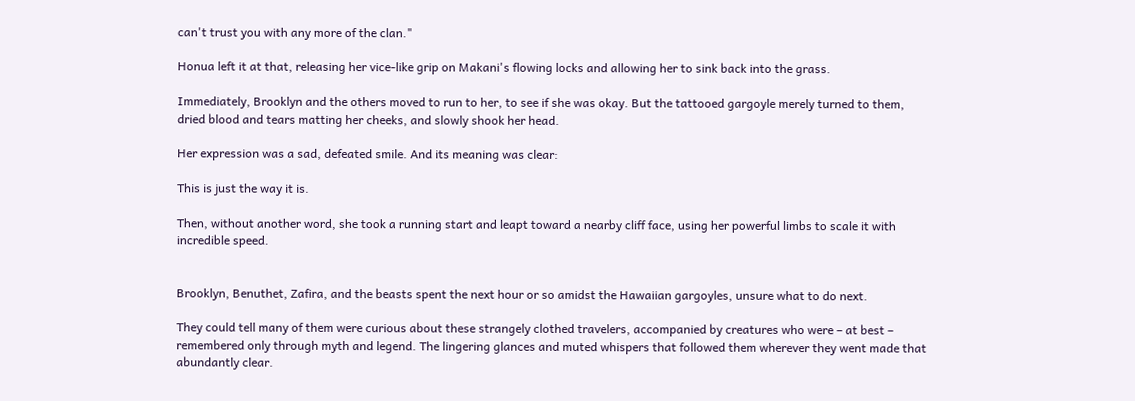can't trust you with any more of the clan."

Honua left it at that, releasing her vice-like grip on Makani's flowing locks and allowing her to sink back into the grass.

Immediately, Brooklyn and the others moved to run to her, to see if she was okay. But the tattooed gargoyle merely turned to them, dried blood and tears matting her cheeks, and slowly shook her head.

Her expression was a sad, defeated smile. And its meaning was clear:

This is just the way it is.

Then, without another word, she took a running start and leapt toward a nearby cliff face, using her powerful limbs to scale it with incredible speed.


Brooklyn, Benuthet, Zafira, and the beasts spent the next hour or so amidst the Hawaiian gargoyles, unsure what to do next.

They could tell many of them were curious about these strangely clothed travelers, accompanied by creatures who were – at best – remembered only through myth and legend. The lingering glances and muted whispers that followed them wherever they went made that abundantly clear.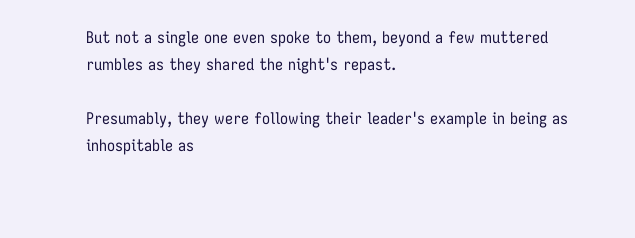But not a single one even spoke to them, beyond a few muttered rumbles as they shared the night's repast.

Presumably, they were following their leader's example in being as inhospitable as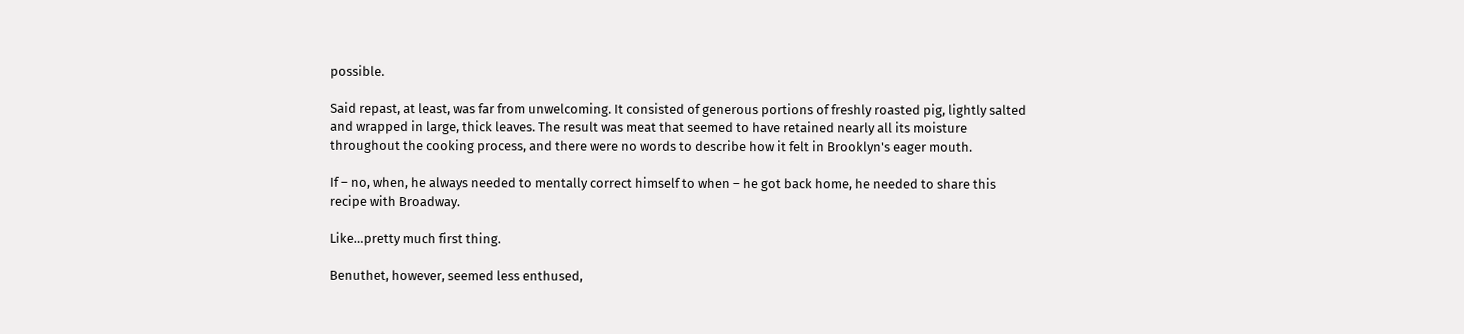possible.

Said repast, at least, was far from unwelcoming. It consisted of generous portions of freshly roasted pig, lightly salted and wrapped in large, thick leaves. The result was meat that seemed to have retained nearly all its moisture throughout the cooking process, and there were no words to describe how it felt in Brooklyn's eager mouth.

If – no, when, he always needed to mentally correct himself to when – he got back home, he needed to share this recipe with Broadway.

Like…pretty much first thing.

Benuthet, however, seemed less enthused,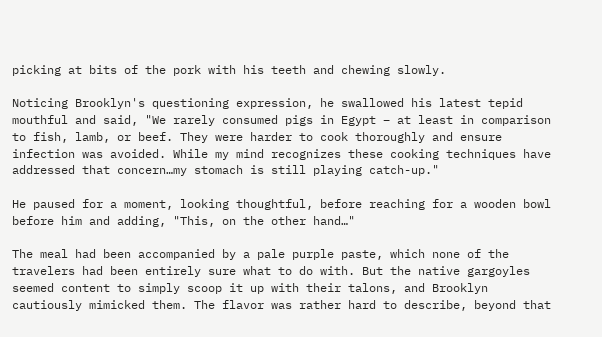picking at bits of the pork with his teeth and chewing slowly.

Noticing Brooklyn's questioning expression, he swallowed his latest tepid mouthful and said, "We rarely consumed pigs in Egypt – at least in comparison to fish, lamb, or beef. They were harder to cook thoroughly and ensure infection was avoided. While my mind recognizes these cooking techniques have addressed that concern…my stomach is still playing catch-up."

He paused for a moment, looking thoughtful, before reaching for a wooden bowl before him and adding, "This, on the other hand…"

The meal had been accompanied by a pale purple paste, which none of the travelers had been entirely sure what to do with. But the native gargoyles seemed content to simply scoop it up with their talons, and Brooklyn cautiously mimicked them. The flavor was rather hard to describe, beyond that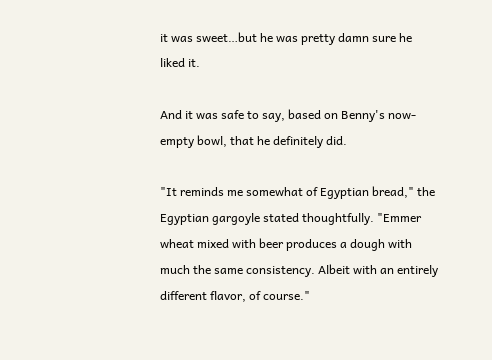it was sweet…but he was pretty damn sure he liked it.

And it was safe to say, based on Benny's now-empty bowl, that he definitely did.

"It reminds me somewhat of Egyptian bread," the Egyptian gargoyle stated thoughtfully. "Emmer wheat mixed with beer produces a dough with much the same consistency. Albeit with an entirely different flavor, of course."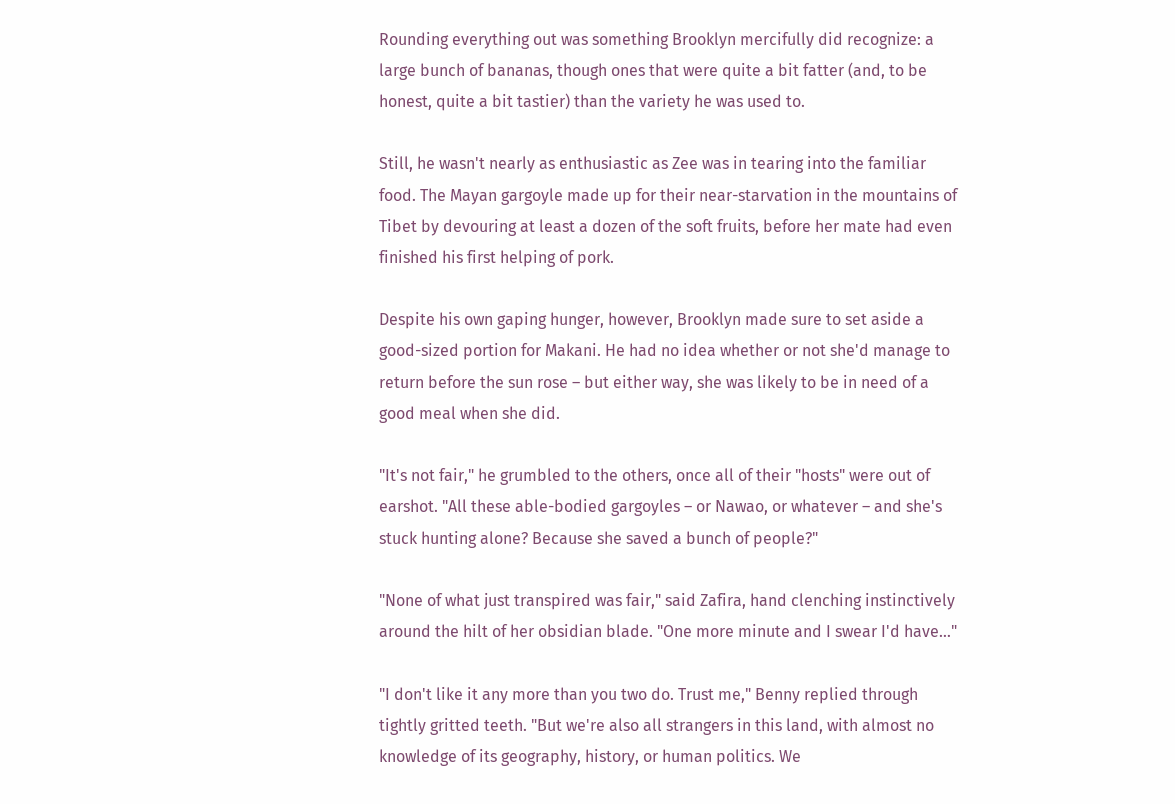Rounding everything out was something Brooklyn mercifully did recognize: a large bunch of bananas, though ones that were quite a bit fatter (and, to be honest, quite a bit tastier) than the variety he was used to.

Still, he wasn't nearly as enthusiastic as Zee was in tearing into the familiar food. The Mayan gargoyle made up for their near-starvation in the mountains of Tibet by devouring at least a dozen of the soft fruits, before her mate had even finished his first helping of pork.

Despite his own gaping hunger, however, Brooklyn made sure to set aside a good-sized portion for Makani. He had no idea whether or not she'd manage to return before the sun rose – but either way, she was likely to be in need of a good meal when she did.

"It's not fair," he grumbled to the others, once all of their "hosts" were out of earshot. "All these able-bodied gargoyles – or Nawao, or whatever – and she's stuck hunting alone? Because she saved a bunch of people?"

"None of what just transpired was fair," said Zafira, hand clenching instinctively around the hilt of her obsidian blade. "One more minute and I swear I'd have…"

"I don't like it any more than you two do. Trust me," Benny replied through tightly gritted teeth. "But we're also all strangers in this land, with almost no knowledge of its geography, history, or human politics. We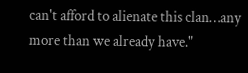can't afford to alienate this clan…any more than we already have."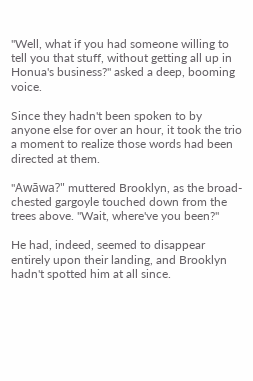"Well, what if you had someone willing to tell you that stuff, without getting all up in Honua's business?" asked a deep, booming voice.

Since they hadn't been spoken to by anyone else for over an hour, it took the trio a moment to realize those words had been directed at them.

"Awāwa?" muttered Brooklyn, as the broad-chested gargoyle touched down from the trees above. "Wait, where've you been?"

He had, indeed, seemed to disappear entirely upon their landing, and Brooklyn hadn't spotted him at all since.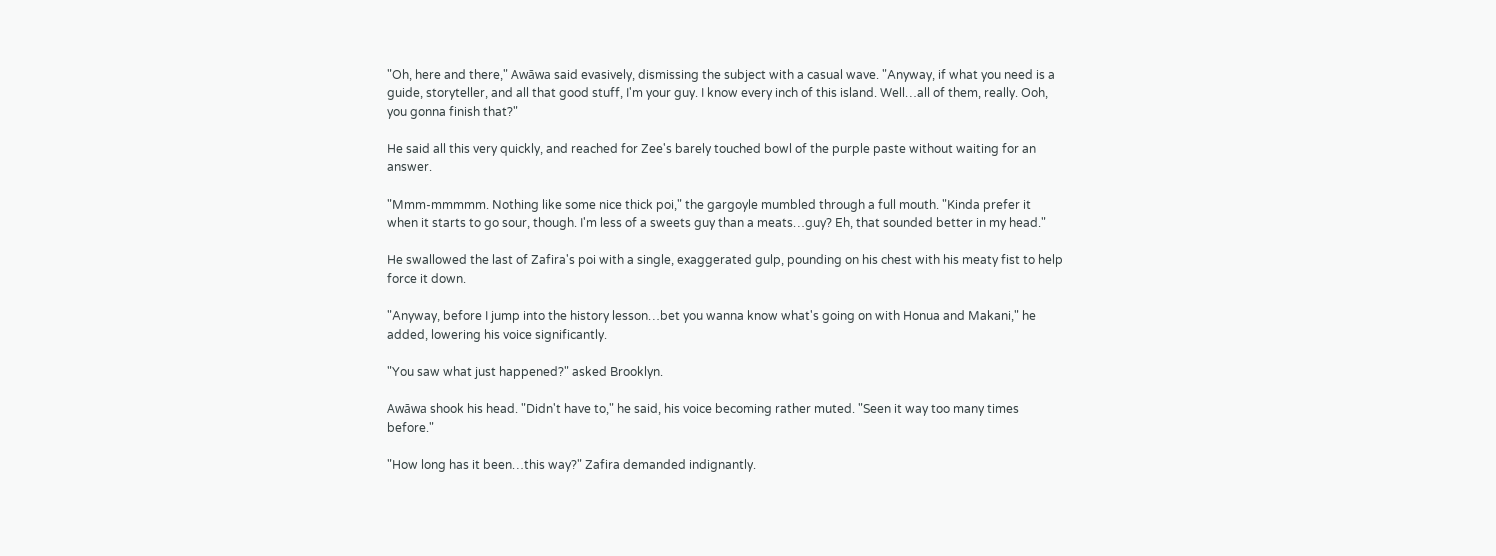"Oh, here and there," Awāwa said evasively, dismissing the subject with a casual wave. "Anyway, if what you need is a guide, storyteller, and all that good stuff, I'm your guy. I know every inch of this island. Well…all of them, really. Ooh, you gonna finish that?"

He said all this very quickly, and reached for Zee's barely touched bowl of the purple paste without waiting for an answer.

"Mmm-mmmmm. Nothing like some nice thick poi," the gargoyle mumbled through a full mouth. "Kinda prefer it when it starts to go sour, though. I'm less of a sweets guy than a meats…guy? Eh, that sounded better in my head."

He swallowed the last of Zafira's poi with a single, exaggerated gulp, pounding on his chest with his meaty fist to help force it down.

"Anyway, before I jump into the history lesson…bet you wanna know what's going on with Honua and Makani," he added, lowering his voice significantly.

"You saw what just happened?" asked Brooklyn.

Awāwa shook his head. "Didn't have to," he said, his voice becoming rather muted. "Seen it way too many times before."

"How long has it been…this way?" Zafira demanded indignantly.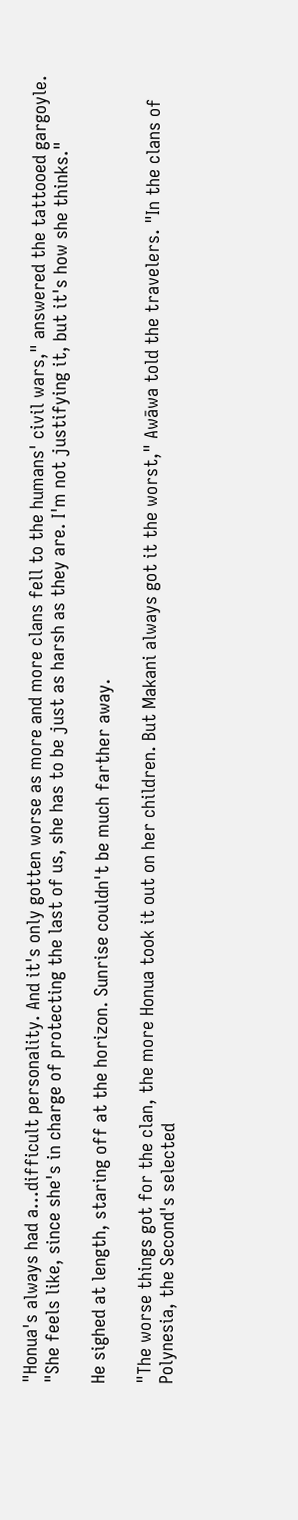"Honua's always had a…difficult personality. And it's only gotten worse as more and more clans fell to the humans' civil wars," answered the tattooed gargoyle. "She feels like, since she's in charge of protecting the last of us, she has to be just as harsh as they are. I'm not justifying it, but it's how she thinks."

He sighed at length, staring off at the horizon. Sunrise couldn't be much farther away.

"The worse things got for the clan, the more Honua took it out on her children. But Makani always got it the worst," Awāwa told the travelers. "In the clans of Polynesia, the Second's selected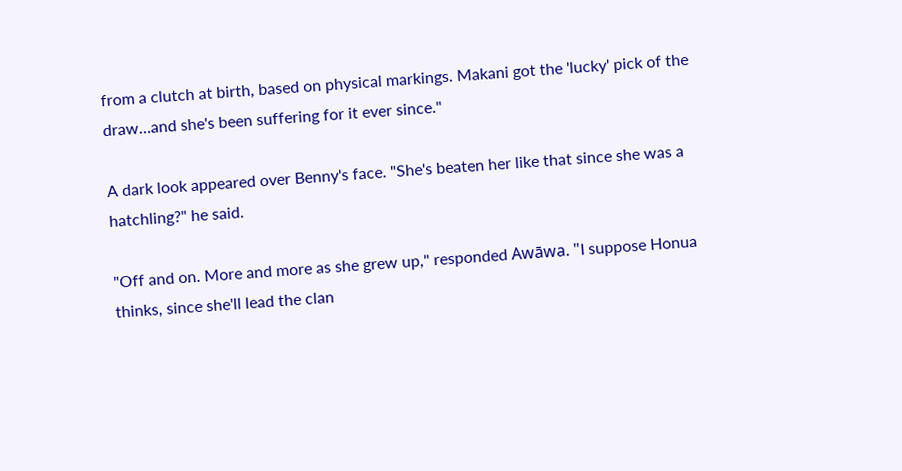from a clutch at birth, based on physical markings. Makani got the 'lucky' pick of the draw…and she's been suffering for it ever since."

A dark look appeared over Benny's face. "She's beaten her like that since she was a hatchling?" he said.

"Off and on. More and more as she grew up," responded Awāwa. "I suppose Honua thinks, since she'll lead the clan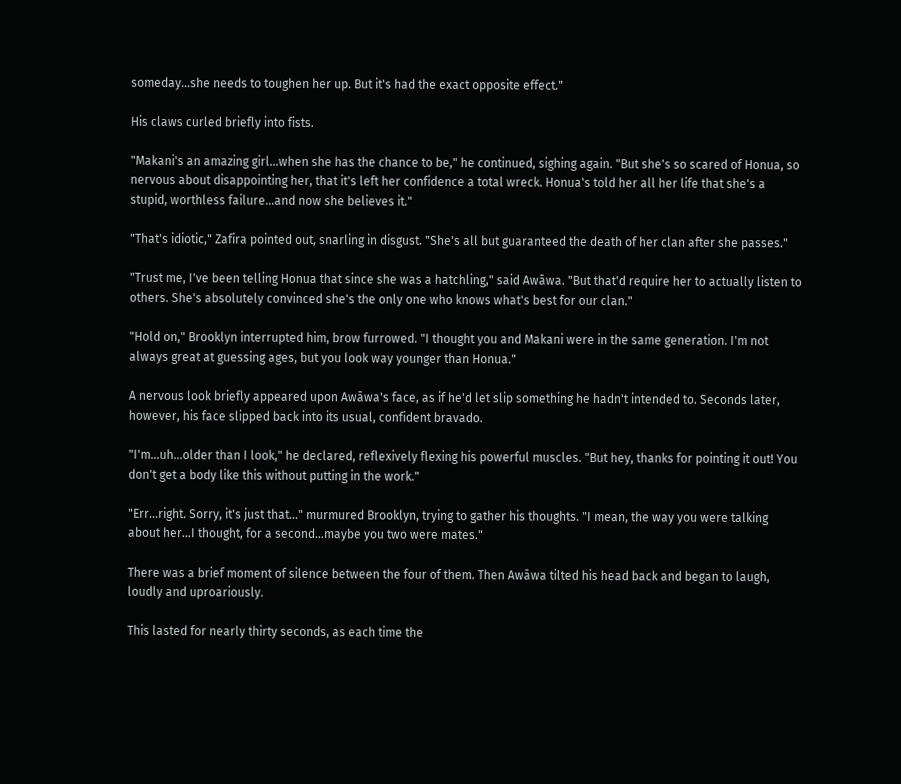someday…she needs to toughen her up. But it's had the exact opposite effect."

His claws curled briefly into fists.

"Makani's an amazing girl…when she has the chance to be," he continued, sighing again. "But she's so scared of Honua, so nervous about disappointing her, that it's left her confidence a total wreck. Honua's told her all her life that she's a stupid, worthless failure…and now she believes it."

"That's idiotic," Zafira pointed out, snarling in disgust. "She's all but guaranteed the death of her clan after she passes."

"Trust me, I've been telling Honua that since she was a hatchling," said Awāwa. "But that'd require her to actually listen to others. She's absolutely convinced she's the only one who knows what's best for our clan."

"Hold on," Brooklyn interrupted him, brow furrowed. "I thought you and Makani were in the same generation. I'm not always great at guessing ages, but you look way younger than Honua."

A nervous look briefly appeared upon Awāwa's face, as if he'd let slip something he hadn't intended to. Seconds later, however, his face slipped back into its usual, confident bravado.

"I'm…uh…older than I look," he declared, reflexively flexing his powerful muscles. "But hey, thanks for pointing it out! You don't get a body like this without putting in the work."

"Err…right. Sorry, it's just that…" murmured Brooklyn, trying to gather his thoughts. "I mean, the way you were talking about her…I thought, for a second…maybe you two were mates."

There was a brief moment of silence between the four of them. Then Awāwa tilted his head back and began to laugh, loudly and uproariously.

This lasted for nearly thirty seconds, as each time the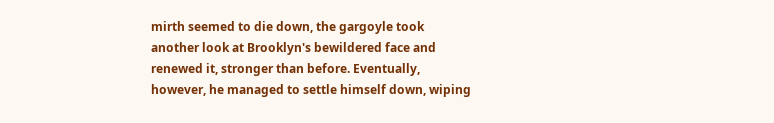mirth seemed to die down, the gargoyle took another look at Brooklyn's bewildered face and renewed it, stronger than before. Eventually, however, he managed to settle himself down, wiping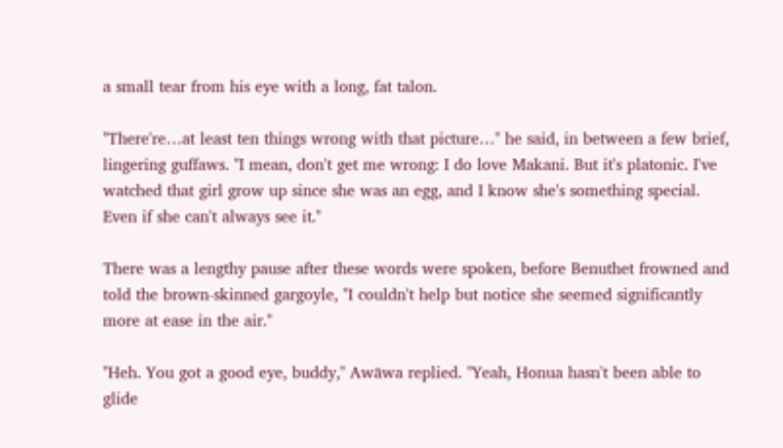a small tear from his eye with a long, fat talon.

"There're…at least ten things wrong with that picture…" he said, in between a few brief, lingering guffaws. "I mean, don't get me wrong: I do love Makani. But it's platonic. I've watched that girl grow up since she was an egg, and I know she's something special. Even if she can't always see it."

There was a lengthy pause after these words were spoken, before Benuthet frowned and told the brown-skinned gargoyle, "I couldn't help but notice she seemed significantly more at ease in the air."

"Heh. You got a good eye, buddy," Awāwa replied. "Yeah, Honua hasn't been able to glide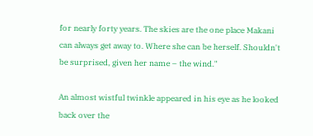for nearly forty years. The skies are the one place Makani can always get away to. Where she can be herself. Shouldn't be surprised, given her name – the wind."

An almost wistful twinkle appeared in his eye as he looked back over the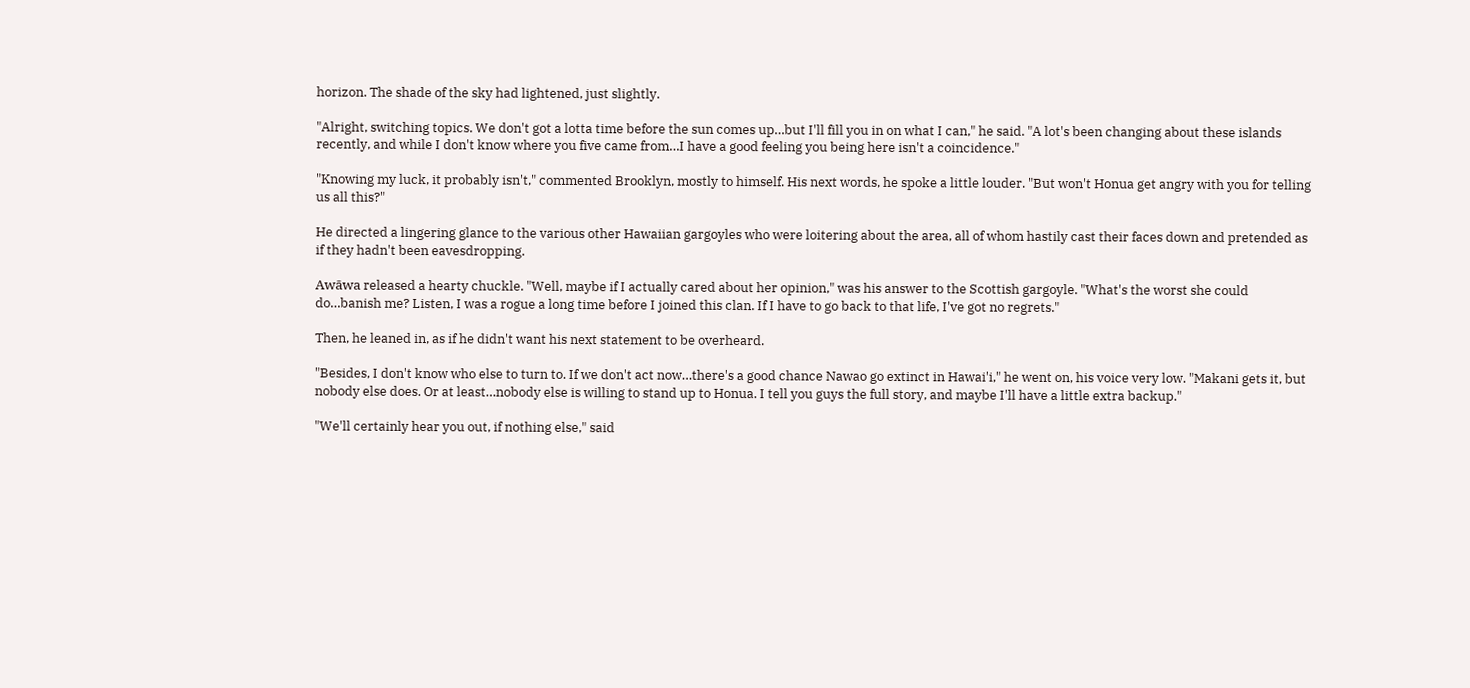horizon. The shade of the sky had lightened, just slightly.

"Alright, switching topics. We don't got a lotta time before the sun comes up…but I'll fill you in on what I can," he said. "A lot's been changing about these islands recently, and while I don't know where you five came from…I have a good feeling you being here isn't a coincidence."

"Knowing my luck, it probably isn't," commented Brooklyn, mostly to himself. His next words, he spoke a little louder. "But won't Honua get angry with you for telling us all this?"

He directed a lingering glance to the various other Hawaiian gargoyles who were loitering about the area, all of whom hastily cast their faces down and pretended as if they hadn't been eavesdropping.

Awāwa released a hearty chuckle. "Well, maybe if I actually cared about her opinion," was his answer to the Scottish gargoyle. "What's the worst she could do…banish me? Listen, I was a rogue a long time before I joined this clan. If I have to go back to that life, I've got no regrets."

Then, he leaned in, as if he didn't want his next statement to be overheard.

"Besides, I don't know who else to turn to. If we don't act now…there's a good chance Nawao go extinct in Hawai'i," he went on, his voice very low. "Makani gets it, but nobody else does. Or at least…nobody else is willing to stand up to Honua. I tell you guys the full story, and maybe I'll have a little extra backup."

"We'll certainly hear you out, if nothing else," said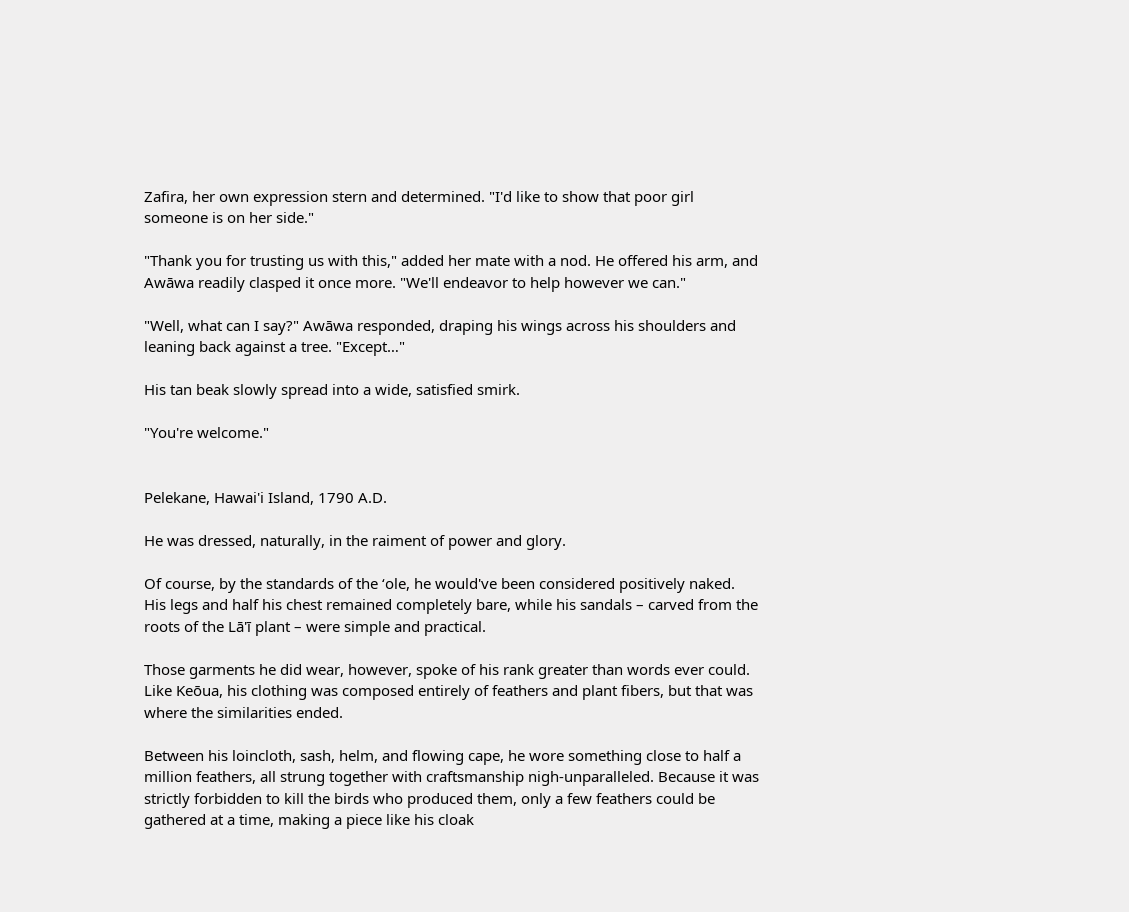Zafira, her own expression stern and determined. "I'd like to show that poor girl someone is on her side."

"Thank you for trusting us with this," added her mate with a nod. He offered his arm, and Awāwa readily clasped it once more. "We'll endeavor to help however we can."

"Well, what can I say?" Awāwa responded, draping his wings across his shoulders and leaning back against a tree. "Except…"

His tan beak slowly spread into a wide, satisfied smirk.

"You're welcome."


Pelekane, Hawai'i Island, 1790 A.D.

He was dressed, naturally, in the raiment of power and glory.

Of course, by the standards of the ʻole, he would've been considered positively naked. His legs and half his chest remained completely bare, while his sandals – carved from the roots of the Lā'ī plant – were simple and practical.

Those garments he did wear, however, spoke of his rank greater than words ever could. Like Keōua, his clothing was composed entirely of feathers and plant fibers, but that was where the similarities ended.

Between his loincloth, sash, helm, and flowing cape, he wore something close to half a million feathers, all strung together with craftsmanship nigh-unparalleled. Because it was strictly forbidden to kill the birds who produced them, only a few feathers could be gathered at a time, making a piece like his cloak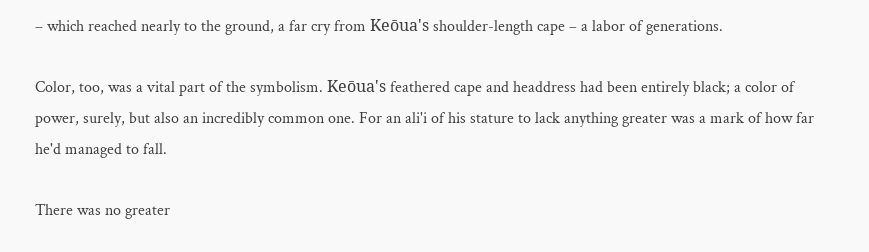– which reached nearly to the ground, a far cry from Keōua's shoulder-length cape – a labor of generations.

Color, too, was a vital part of the symbolism. Keōua's feathered cape and headdress had been entirely black; a color of power, surely, but also an incredibly common one. For an ali'i of his stature to lack anything greater was a mark of how far he'd managed to fall.

There was no greater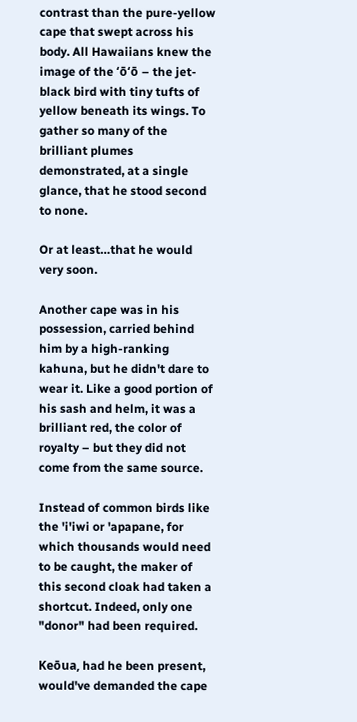contrast than the pure-yellow cape that swept across his body. All Hawaiians knew the image of the ʻōʻō – the jet-black bird with tiny tufts of yellow beneath its wings. To gather so many of the brilliant plumes demonstrated, at a single glance, that he stood second to none.

Or at least…that he would very soon.

Another cape was in his possession, carried behind him by a high-ranking kahuna, but he didn't dare to wear it. Like a good portion of his sash and helm, it was a brilliant red, the color of royalty – but they did not come from the same source.

Instead of common birds like the 'i'iwi or 'apapane, for which thousands would need to be caught, the maker of this second cloak had taken a shortcut. Indeed, only one "donor" had been required.

Keōua, had he been present, would've demanded the cape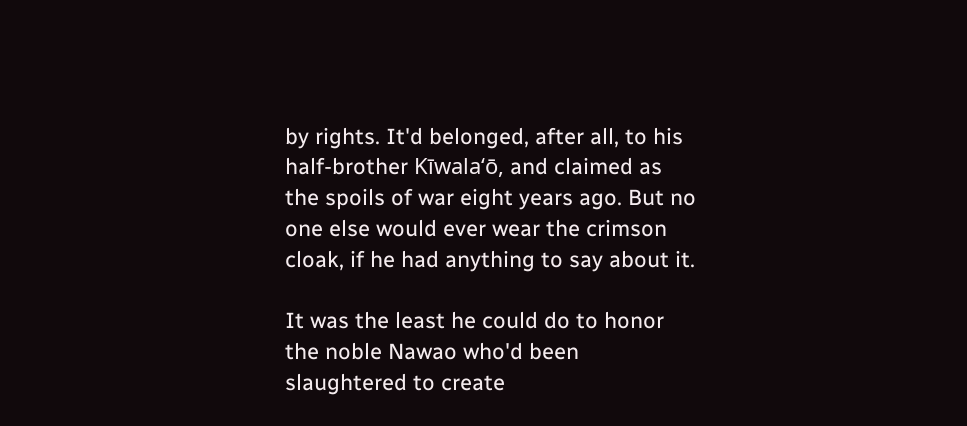by rights. It'd belonged, after all, to his half-brother Kīwalaʻō, and claimed as the spoils of war eight years ago. But no one else would ever wear the crimson cloak, if he had anything to say about it.

It was the least he could do to honor the noble Nawao who'd been slaughtered to create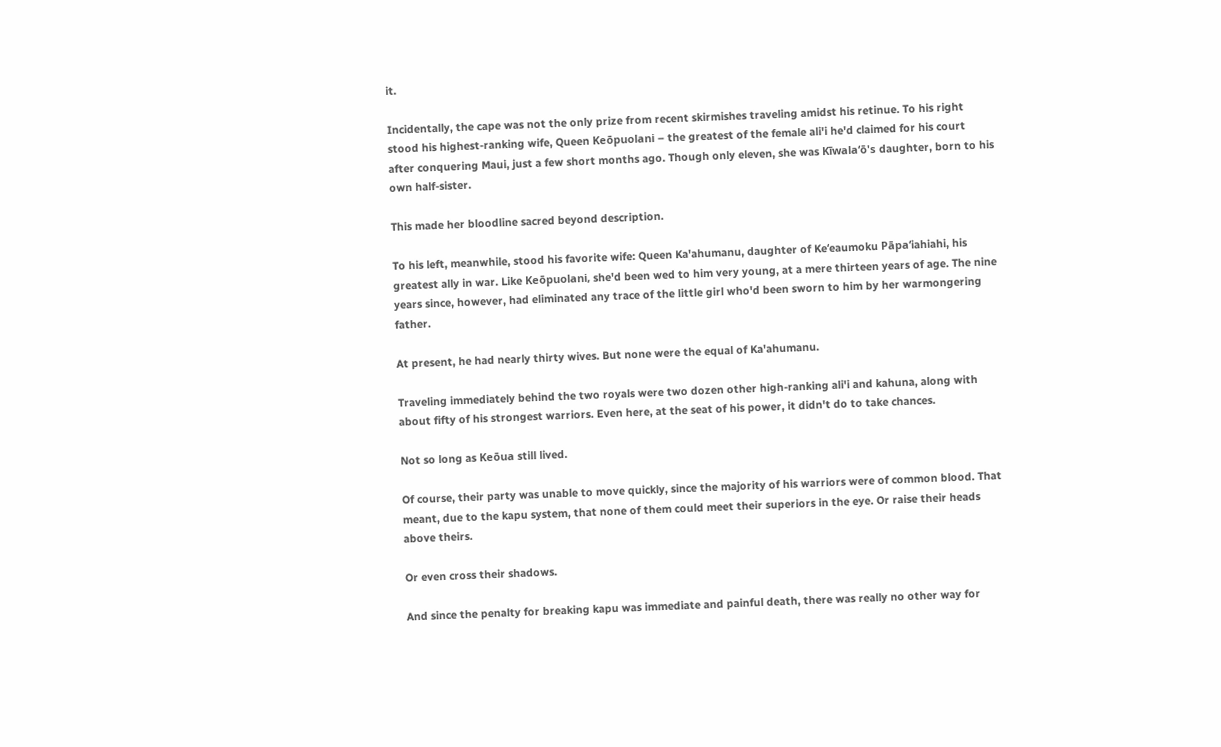it.

Incidentally, the cape was not the only prize from recent skirmishes traveling amidst his retinue. To his right stood his highest-ranking wife, Queen Keōpuolani – the greatest of the female ali'i he'd claimed for his court after conquering Maui, just a few short months ago. Though only eleven, she was Kīwalaʻō's daughter, born to his own half-sister.

This made her bloodline sacred beyond description.

To his left, meanwhile, stood his favorite wife: Queen Ka'ahumanu, daughter of Keʻeaumoku Pāpaʻiahiahi, his greatest ally in war. Like Keōpuolani, she'd been wed to him very young, at a mere thirteen years of age. The nine years since, however, had eliminated any trace of the little girl who'd been sworn to him by her warmongering father.

At present, he had nearly thirty wives. But none were the equal of Ka'ahumanu.

Traveling immediately behind the two royals were two dozen other high-ranking ali'i and kahuna, along with about fifty of his strongest warriors. Even here, at the seat of his power, it didn't do to take chances.

Not so long as Keōua still lived.

Of course, their party was unable to move quickly, since the majority of his warriors were of common blood. That meant, due to the kapu system, that none of them could meet their superiors in the eye. Or raise their heads above theirs.

Or even cross their shadows.

And since the penalty for breaking kapu was immediate and painful death, there was really no other way for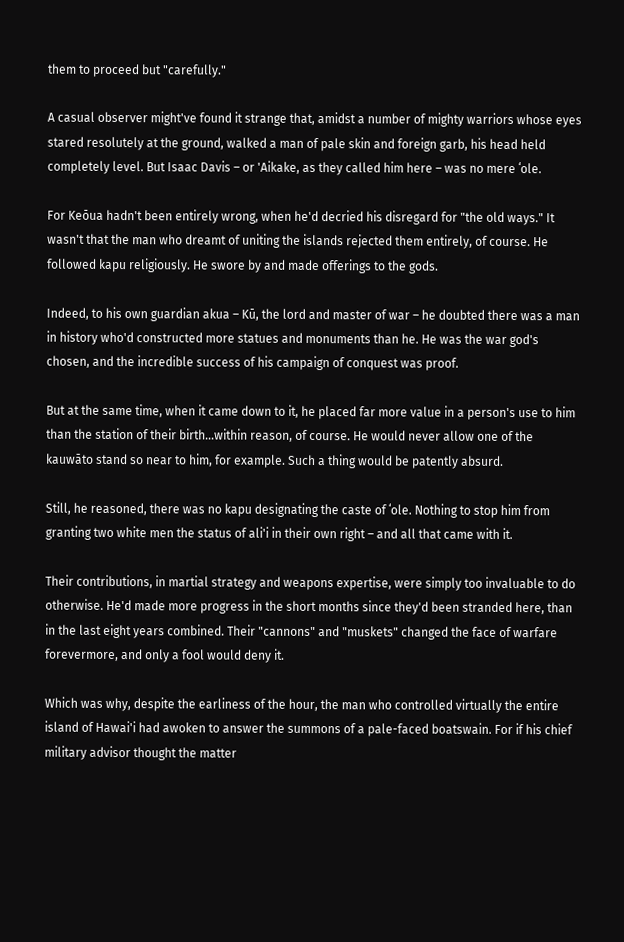them to proceed but "carefully."

A casual observer might've found it strange that, amidst a number of mighty warriors whose eyes stared resolutely at the ground, walked a man of pale skin and foreign garb, his head held completely level. But Isaac Davis – or 'Aikake, as they called him here – was no mere ʻole.

For Keōua hadn't been entirely wrong, when he'd decried his disregard for "the old ways." It wasn't that the man who dreamt of uniting the islands rejected them entirely, of course. He followed kapu religiously. He swore by and made offerings to the gods.

Indeed, to his own guardian akua – Kū, the lord and master of war – he doubted there was a man in history who'd constructed more statues and monuments than he. He was the war god's chosen, and the incredible success of his campaign of conquest was proof.

But at the same time, when it came down to it, he placed far more value in a person's use to him than the station of their birth…within reason, of course. He would never allow one of the kauwāto stand so near to him, for example. Such a thing would be patently absurd.

Still, he reasoned, there was no kapu designating the caste of ʻole. Nothing to stop him from granting two white men the status of ali'i in their own right – and all that came with it.

Their contributions, in martial strategy and weapons expertise, were simply too invaluable to do otherwise. He'd made more progress in the short months since they'd been stranded here, than in the last eight years combined. Their "cannons" and "muskets" changed the face of warfare forevermore, and only a fool would deny it.

Which was why, despite the earliness of the hour, the man who controlled virtually the entire island of Hawai'i had awoken to answer the summons of a pale-faced boatswain. For if his chief military advisor thought the matter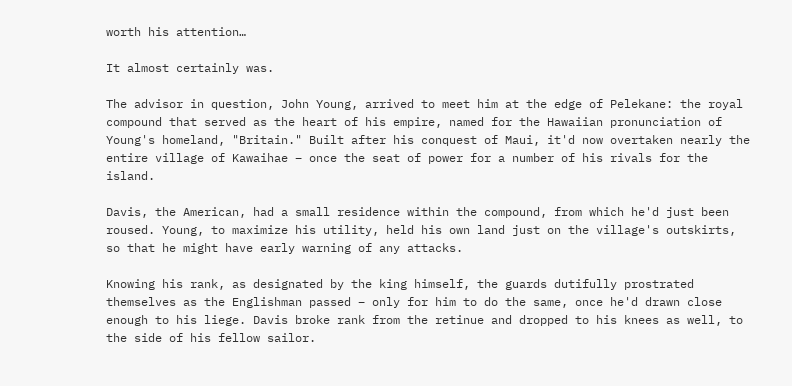worth his attention…

It almost certainly was.

The advisor in question, John Young, arrived to meet him at the edge of Pelekane: the royal compound that served as the heart of his empire, named for the Hawaiian pronunciation of Young's homeland, "Britain." Built after his conquest of Maui, it'd now overtaken nearly the entire village of Kawaihae – once the seat of power for a number of his rivals for the island.

Davis, the American, had a small residence within the compound, from which he'd just been roused. Young, to maximize his utility, held his own land just on the village's outskirts, so that he might have early warning of any attacks.

Knowing his rank, as designated by the king himself, the guards dutifully prostrated themselves as the Englishman passed – only for him to do the same, once he'd drawn close enough to his liege. Davis broke rank from the retinue and dropped to his knees as well, to the side of his fellow sailor.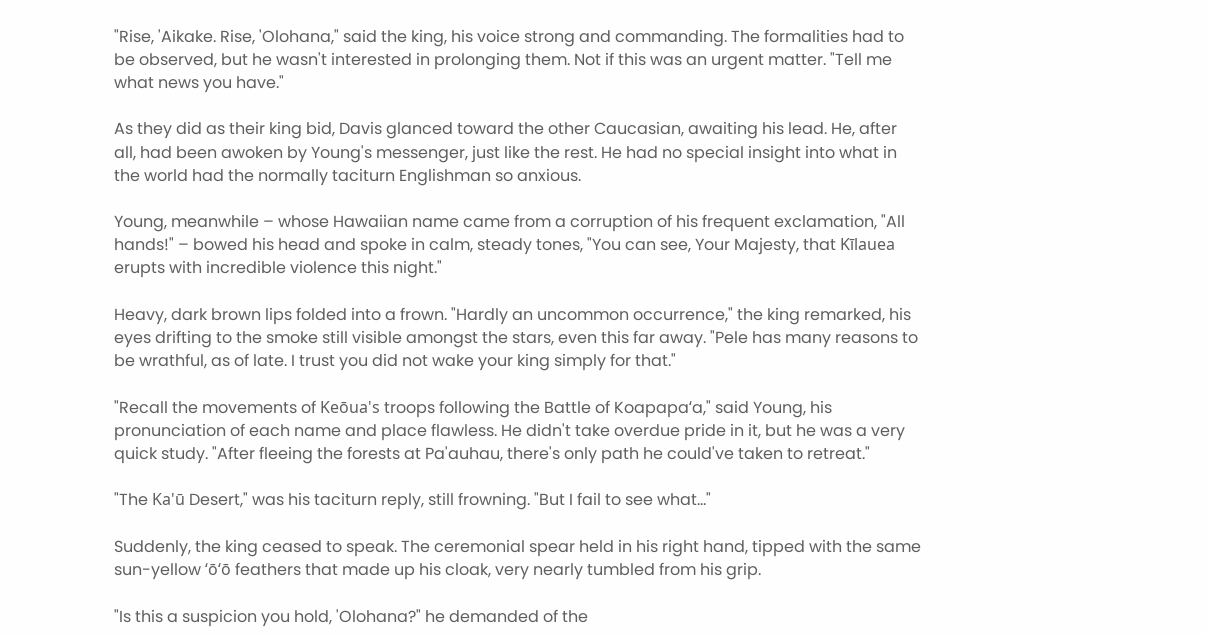"Rise, 'Aikake. Rise, 'Olohana," said the king, his voice strong and commanding. The formalities had to be observed, but he wasn't interested in prolonging them. Not if this was an urgent matter. "Tell me what news you have."

As they did as their king bid, Davis glanced toward the other Caucasian, awaiting his lead. He, after all, had been awoken by Young's messenger, just like the rest. He had no special insight into what in the world had the normally taciturn Englishman so anxious.

Young, meanwhile – whose Hawaiian name came from a corruption of his frequent exclamation, "All hands!" – bowed his head and spoke in calm, steady tones, "You can see, Your Majesty, that Kīlauea erupts with incredible violence this night."

Heavy, dark brown lips folded into a frown. "Hardly an uncommon occurrence," the king remarked, his eyes drifting to the smoke still visible amongst the stars, even this far away. "Pele has many reasons to be wrathful, as of late. I trust you did not wake your king simply for that."

"Recall the movements of Keōua's troops following the Battle of Koapapaʻa," said Young, his pronunciation of each name and place flawless. He didn't take overdue pride in it, but he was a very quick study. "After fleeing the forests at Pa'auhau, there's only path he could've taken to retreat."

"The Ka'ū Desert," was his taciturn reply, still frowning. "But I fail to see what…"

Suddenly, the king ceased to speak. The ceremonial spear held in his right hand, tipped with the same sun-yellow ʻōʻō feathers that made up his cloak, very nearly tumbled from his grip.

"Is this a suspicion you hold, 'Olohana?" he demanded of the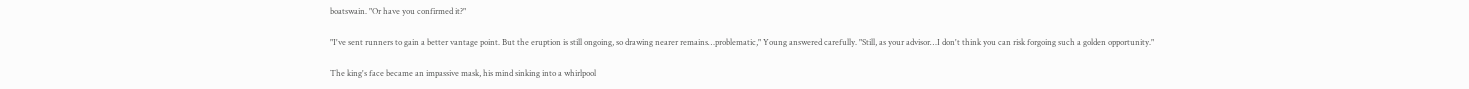boatswain. "Or have you confirmed it?"

"I've sent runners to gain a better vantage point. But the eruption is still ongoing, so drawing nearer remains…problematic," Young answered carefully. "Still, as your advisor…I don't think you can risk forgoing such a golden opportunity."

The king's face became an impassive mask, his mind sinking into a whirlpool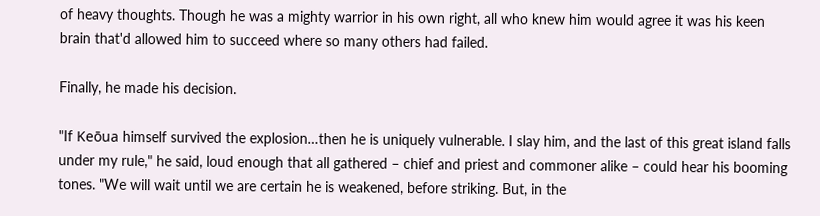of heavy thoughts. Though he was a mighty warrior in his own right, all who knew him would agree it was his keen brain that'd allowed him to succeed where so many others had failed.

Finally, he made his decision.

"If Keōua himself survived the explosion…then he is uniquely vulnerable. I slay him, and the last of this great island falls under my rule," he said, loud enough that all gathered – chief and priest and commoner alike – could hear his booming tones. "We will wait until we are certain he is weakened, before striking. But, in the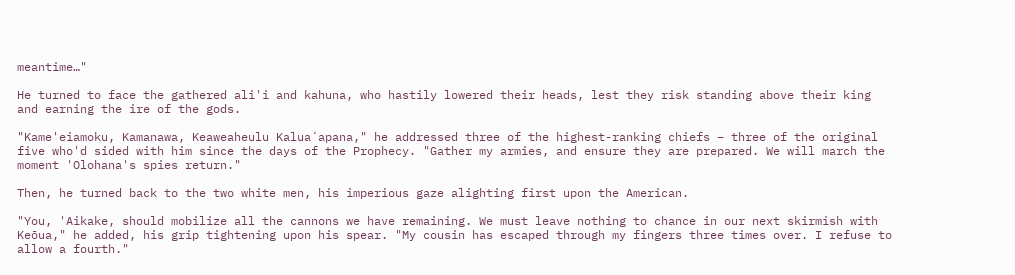meantime…"

He turned to face the gathered ali'i and kahuna, who hastily lowered their heads, lest they risk standing above their king and earning the ire of the gods.

"Kame'eiamoku, Kamanawa, Keaweaheulu Kaluaʻapana," he addressed three of the highest-ranking chiefs – three of the original five who'd sided with him since the days of the Prophecy. "Gather my armies, and ensure they are prepared. We will march the moment 'Olohana's spies return."

Then, he turned back to the two white men, his imperious gaze alighting first upon the American.

"You, 'Aikake, should mobilize all the cannons we have remaining. We must leave nothing to chance in our next skirmish with Keōua," he added, his grip tightening upon his spear. "My cousin has escaped through my fingers three times over. I refuse to allow a fourth."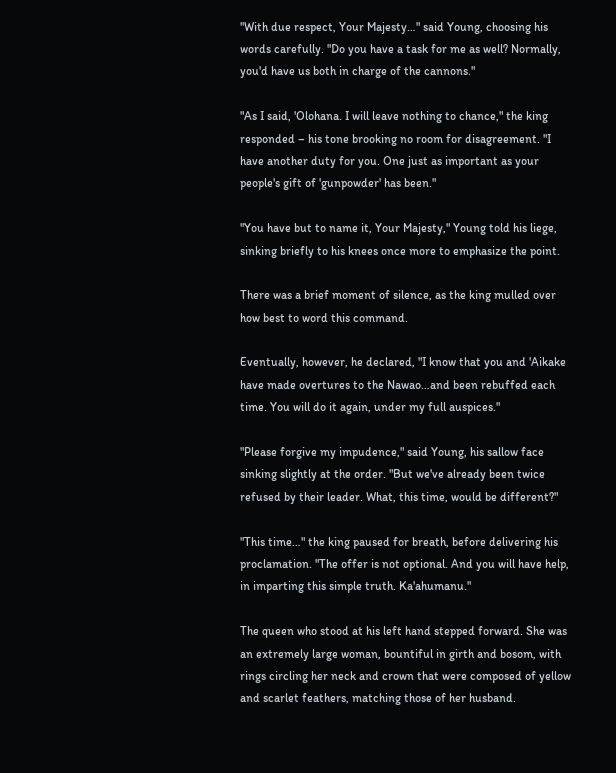"With due respect, Your Majesty…" said Young, choosing his words carefully. "Do you have a task for me as well? Normally, you'd have us both in charge of the cannons."

"As I said, 'Olohana. I will leave nothing to chance," the king responded – his tone brooking no room for disagreement. "I have another duty for you. One just as important as your people's gift of 'gunpowder' has been."

"You have but to name it, Your Majesty," Young told his liege, sinking briefly to his knees once more to emphasize the point.

There was a brief moment of silence, as the king mulled over how best to word this command.

Eventually, however, he declared, "I know that you and 'Aikake have made overtures to the Nawao…and been rebuffed each time. You will do it again, under my full auspices."

"Please forgive my impudence," said Young, his sallow face sinking slightly at the order. "But we've already been twice refused by their leader. What, this time, would be different?"

"This time…" the king paused for breath, before delivering his proclamation. "The offer is not optional. And you will have help, in imparting this simple truth. Ka'ahumanu."

The queen who stood at his left hand stepped forward. She was an extremely large woman, bountiful in girth and bosom, with rings circling her neck and crown that were composed of yellow and scarlet feathers, matching those of her husband.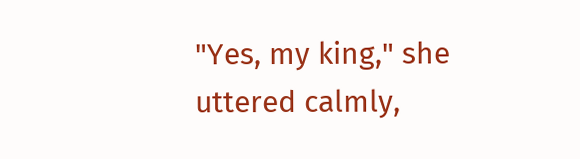"Yes, my king," she uttered calmly,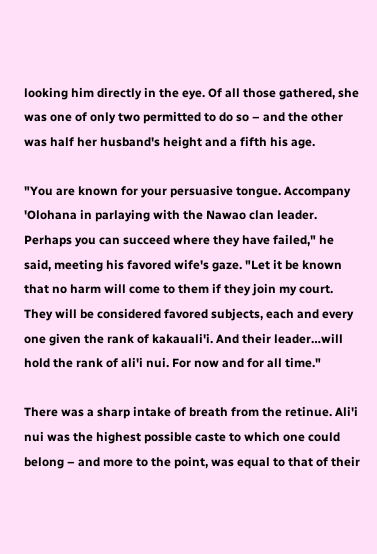looking him directly in the eye. Of all those gathered, she was one of only two permitted to do so – and the other was half her husband's height and a fifth his age.

"You are known for your persuasive tongue. Accompany 'Olohana in parlaying with the Nawao clan leader. Perhaps you can succeed where they have failed," he said, meeting his favored wife's gaze. "Let it be known that no harm will come to them if they join my court. They will be considered favored subjects, each and every one given the rank of kakauali'i. And their leader…will hold the rank of ali'i nui. For now and for all time."

There was a sharp intake of breath from the retinue. Ali'i nui was the highest possible caste to which one could belong – and more to the point, was equal to that of their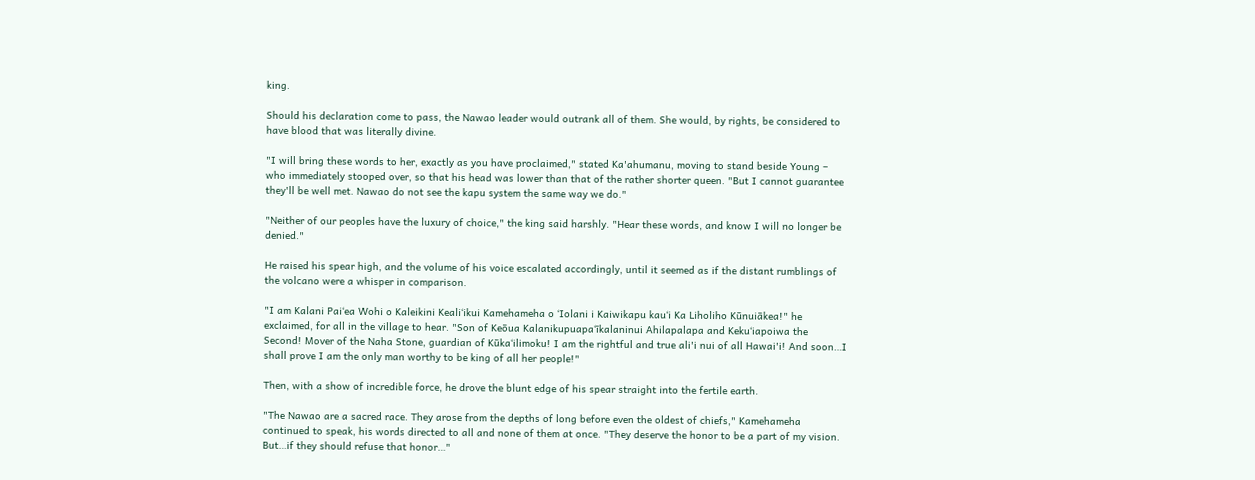king.

Should his declaration come to pass, the Nawao leader would outrank all of them. She would, by rights, be considered to have blood that was literally divine.

"I will bring these words to her, exactly as you have proclaimed," stated Ka'ahumanu, moving to stand beside Young – who immediately stooped over, so that his head was lower than that of the rather shorter queen. "But I cannot guarantee they'll be well met. Nawao do not see the kapu system the same way we do."

"Neither of our peoples have the luxury of choice," the king said harshly. "Hear these words, and know I will no longer be denied."

He raised his spear high, and the volume of his voice escalated accordingly, until it seemed as if the distant rumblings of the volcano were a whisper in comparison.

"I am Kalani Paiʻea Wohi o Kaleikini Kealiʻikui Kamehameha o ʻIolani i Kaiwikapu kauʻi Ka Liholiho Kūnuiākea!" he exclaimed, for all in the village to hear. "Son of Keōua Kalanikupuapaʻīkalaninui Ahilapalapa and Kekuʻiapoiwa the Second! Mover of the Naha Stone, guardian of Kūkaʻilimoku! I am the rightful and true ali'i nui of all Hawai'i! And soon…I shall prove I am the only man worthy to be king of all her people!"

Then, with a show of incredible force, he drove the blunt edge of his spear straight into the fertile earth.

"The Nawao are a sacred race. They arose from the depths of long before even the oldest of chiefs," Kamehameha continued to speak, his words directed to all and none of them at once. "They deserve the honor to be a part of my vision. But…if they should refuse that honor…"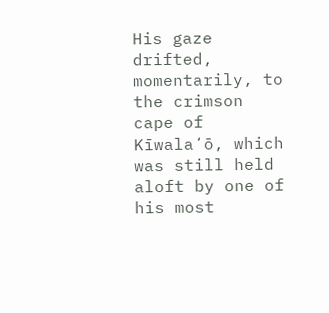His gaze drifted, momentarily, to the crimson cape of Kīwalaʻō, which was still held aloft by one of his most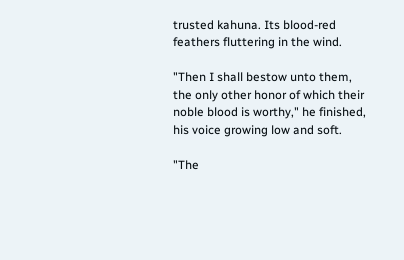trusted kahuna. Its blood-red feathers fluttering in the wind.

"Then I shall bestow unto them, the only other honor of which their noble blood is worthy," he finished, his voice growing low and soft.

"The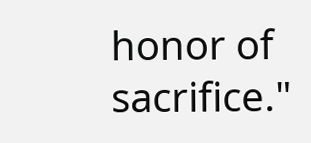honor of sacrifice."